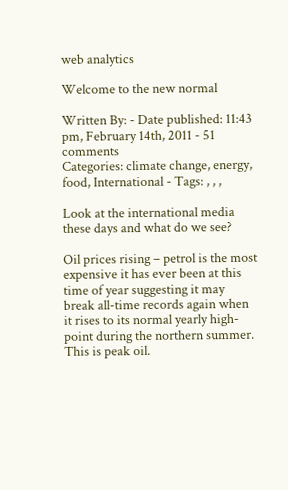web analytics

Welcome to the new normal

Written By: - Date published: 11:43 pm, February 14th, 2011 - 51 comments
Categories: climate change, energy, food, International - Tags: , , ,

Look at the international media these days and what do we see?

Oil prices rising – petrol is the most expensive it has ever been at this time of year suggesting it may break all-time records again when it rises to its normal yearly high-point during the northern summer. This is peak oil.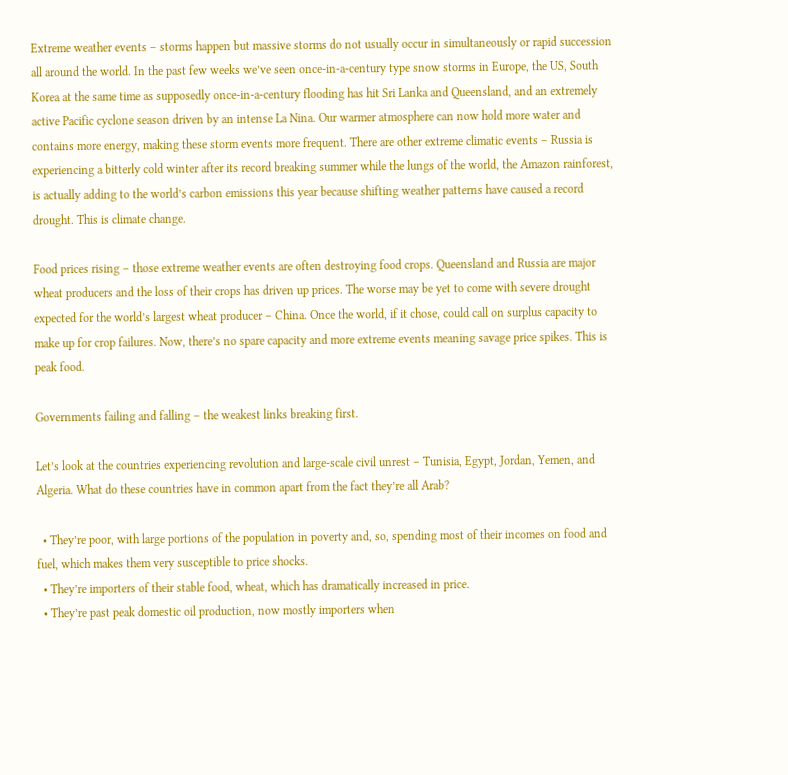Extreme weather events – storms happen but massive storms do not usually occur in simultaneously or rapid succession all around the world. In the past few weeks we’ve seen once-in-a-century type snow storms in Europe, the US, South Korea at the same time as supposedly once-in-a-century flooding has hit Sri Lanka and Queensland, and an extremely active Pacific cyclone season driven by an intense La Nina. Our warmer atmosphere can now hold more water and contains more energy, making these storm events more frequent. There are other extreme climatic events – Russia is experiencing a bitterly cold winter after its record breaking summer while the lungs of the world, the Amazon rainforest, is actually adding to the world’s carbon emissions this year because shifting weather patterns have caused a record drought. This is climate change.

Food prices rising – those extreme weather events are often destroying food crops. Queensland and Russia are major wheat producers and the loss of their crops has driven up prices. The worse may be yet to come with severe drought expected for the world’s largest wheat producer – China. Once the world, if it chose, could call on surplus capacity to make up for crop failures. Now, there’s no spare capacity and more extreme events meaning savage price spikes. This is peak food.

Governments failing and falling – the weakest links breaking first.

Let’s look at the countries experiencing revolution and large-scale civil unrest – Tunisia, Egypt, Jordan, Yemen, and Algeria. What do these countries have in common apart from the fact they’re all Arab?

  • They’re poor, with large portions of the population in poverty and, so, spending most of their incomes on food and fuel, which makes them very susceptible to price shocks.
  • They’re importers of their stable food, wheat, which has dramatically increased in price.
  • They’re past peak domestic oil production, now mostly importers when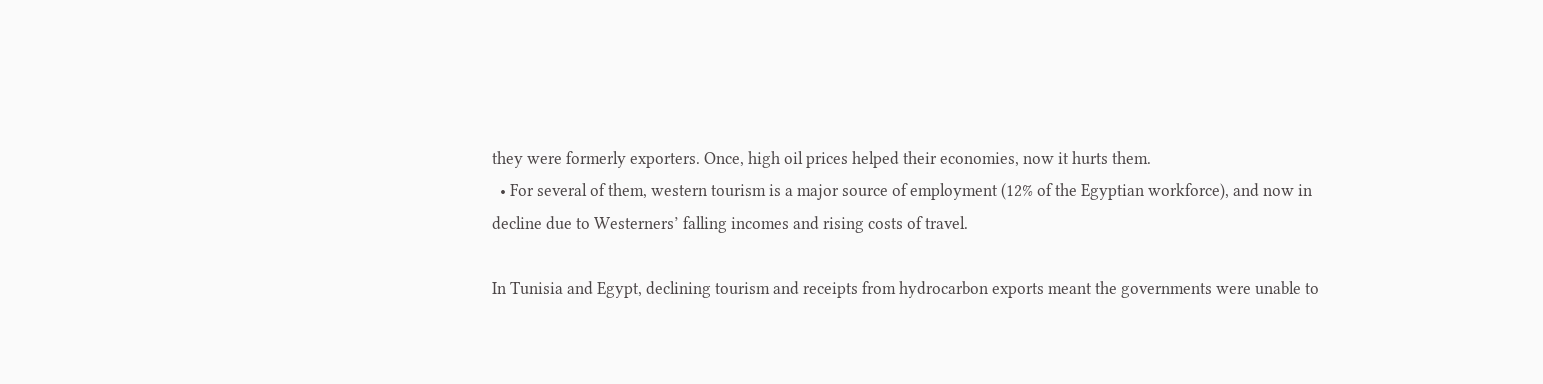they were formerly exporters. Once, high oil prices helped their economies, now it hurts them.
  • For several of them, western tourism is a major source of employment (12% of the Egyptian workforce), and now in decline due to Westerners’ falling incomes and rising costs of travel.

In Tunisia and Egypt, declining tourism and receipts from hydrocarbon exports meant the governments were unable to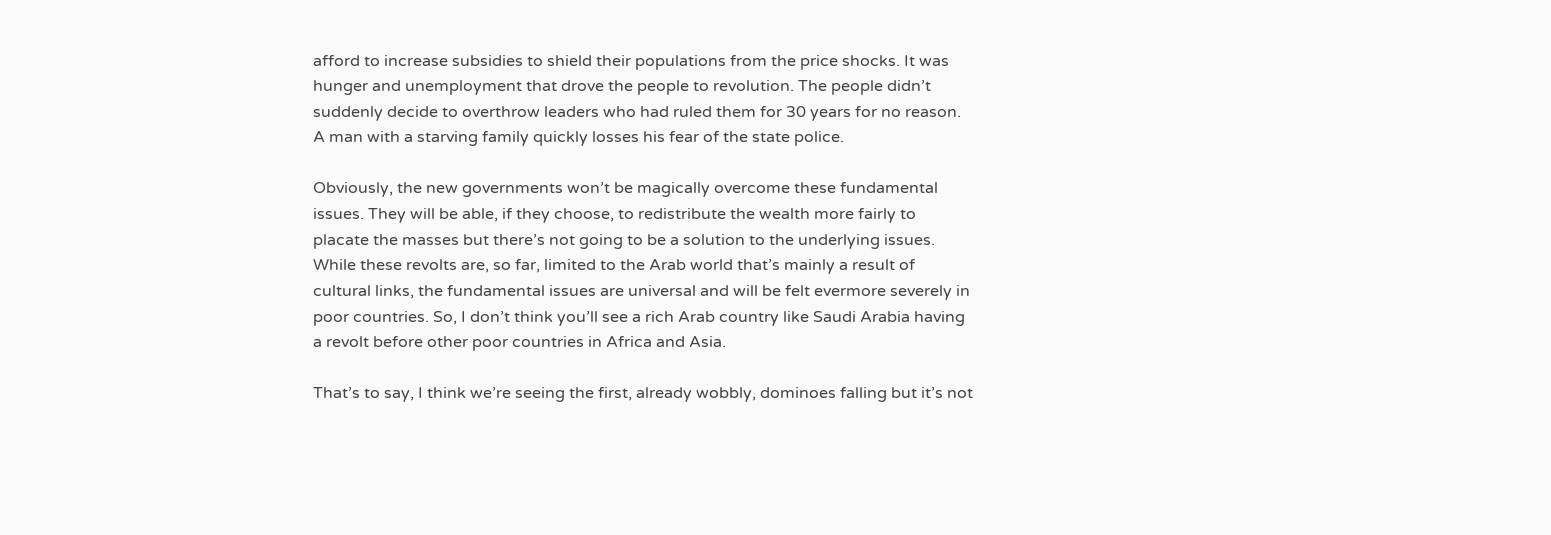afford to increase subsidies to shield their populations from the price shocks. It was hunger and unemployment that drove the people to revolution. The people didn’t suddenly decide to overthrow leaders who had ruled them for 30 years for no reason. A man with a starving family quickly losses his fear of the state police.

Obviously, the new governments won’t be magically overcome these fundamental issues. They will be able, if they choose, to redistribute the wealth more fairly to placate the masses but there’s not going to be a solution to the underlying issues. While these revolts are, so far, limited to the Arab world that’s mainly a result of cultural links, the fundamental issues are universal and will be felt evermore severely in poor countries. So, I don’t think you’ll see a rich Arab country like Saudi Arabia having a revolt before other poor countries in Africa and Asia.

That’s to say, I think we’re seeing the first, already wobbly, dominoes falling but it’s not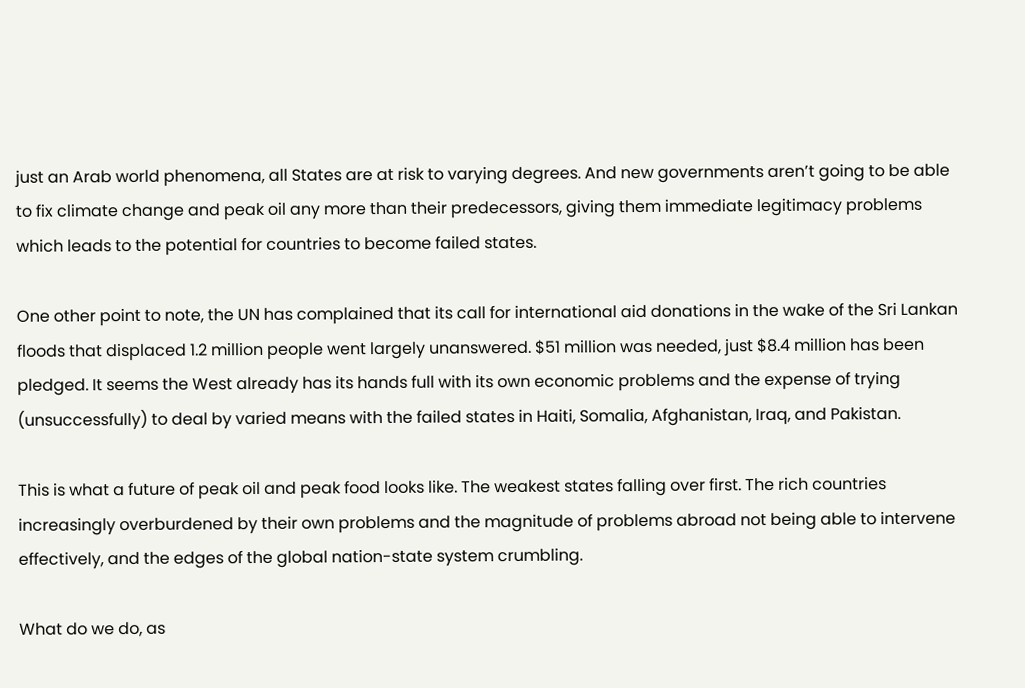just an Arab world phenomena, all States are at risk to varying degrees. And new governments aren’t going to be able to fix climate change and peak oil any more than their predecessors, giving them immediate legitimacy problems which leads to the potential for countries to become failed states.

One other point to note, the UN has complained that its call for international aid donations in the wake of the Sri Lankan floods that displaced 1.2 million people went largely unanswered. $51 million was needed, just $8.4 million has been pledged. It seems the West already has its hands full with its own economic problems and the expense of trying (unsuccessfully) to deal by varied means with the failed states in Haiti, Somalia, Afghanistan, Iraq, and Pakistan.

This is what a future of peak oil and peak food looks like. The weakest states falling over first. The rich countries increasingly overburdened by their own problems and the magnitude of problems abroad not being able to intervene effectively, and the edges of the global nation-state system crumbling.

What do we do, as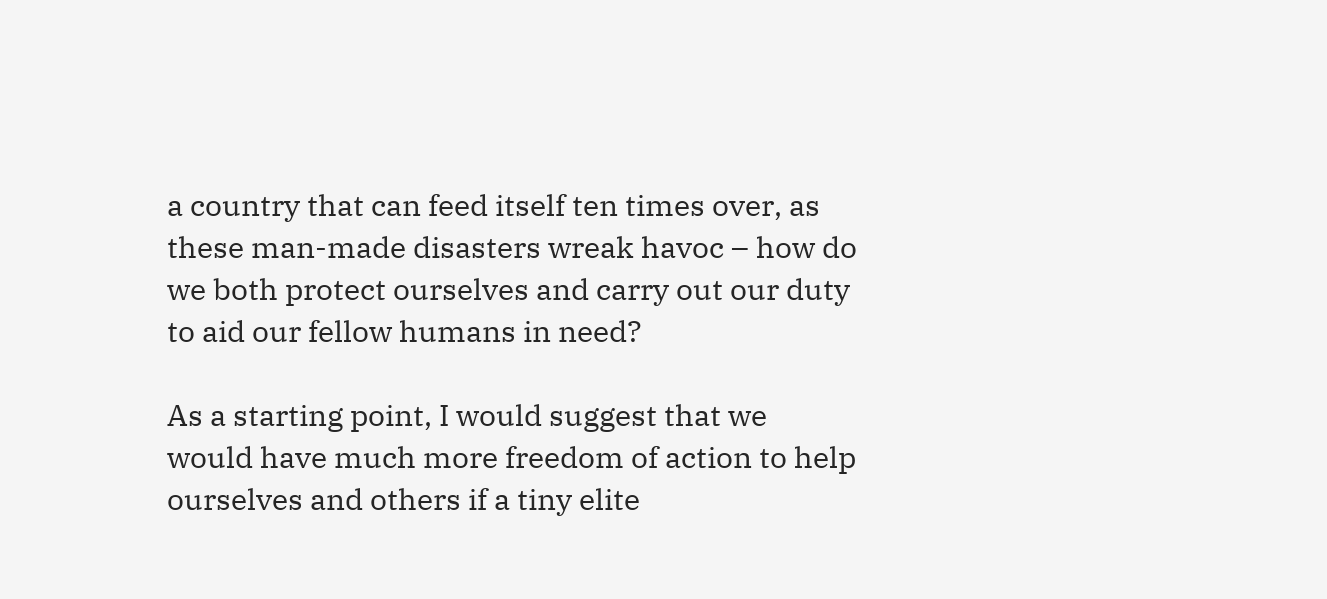a country that can feed itself ten times over, as these man-made disasters wreak havoc – how do we both protect ourselves and carry out our duty to aid our fellow humans in need?

As a starting point, I would suggest that we would have much more freedom of action to help ourselves and others if a tiny elite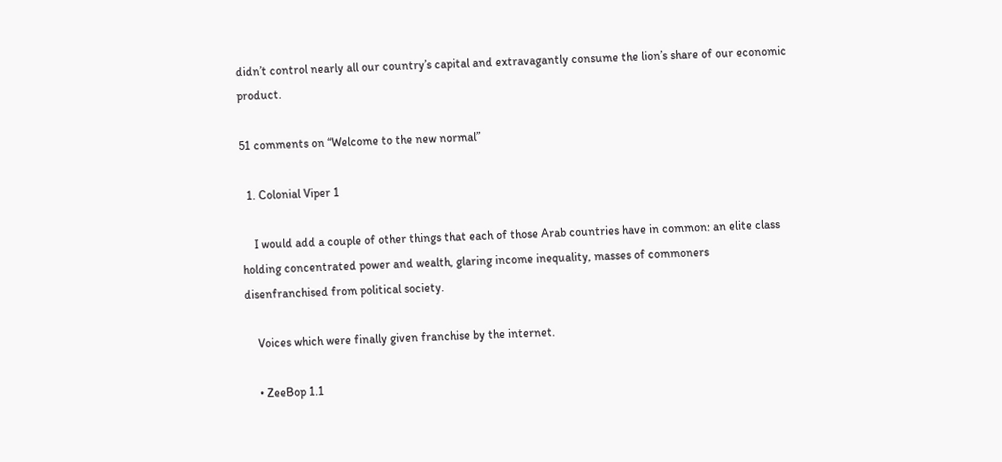didn’t control nearly all our country’s capital and extravagantly consume the lion’s share of our economic product.

51 comments on “Welcome to the new normal”

  1. Colonial Viper 1

    I would add a couple of other things that each of those Arab countries have in common: an elite class holding concentrated power and wealth, glaring income inequality, masses of commoners disenfranchised from political society.

    Voices which were finally given franchise by the internet.

    • ZeeBop 1.1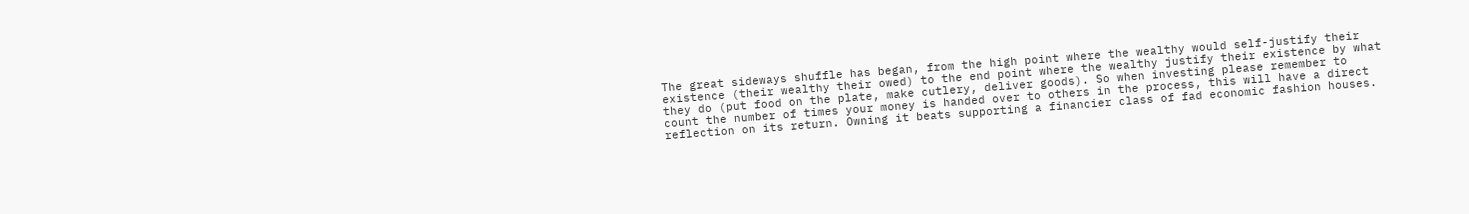The great sideways shuffle has began, from the high point where the wealthy would self-justify their existence (their wealthy their owed) to the end point where the wealthy justify their existence by what they do (put food on the plate, make cutlery, deliver goods). So when investing please remember to count the number of times your money is handed over to others in the process, this will have a direct reflection on its return. Owning it beats supporting a financier class of fad economic fashion houses.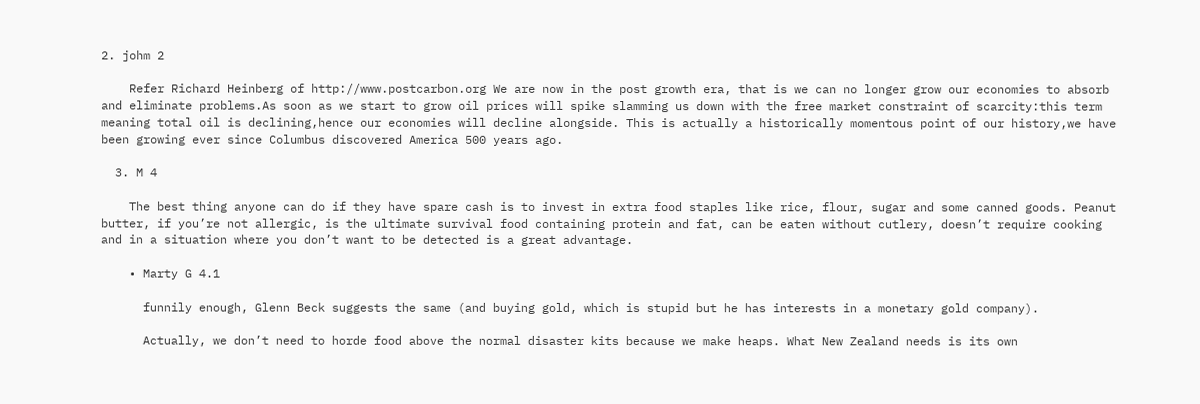2. johm 2

    Refer Richard Heinberg of http://www.postcarbon.org We are now in the post growth era, that is we can no longer grow our economies to absorb and eliminate problems.As soon as we start to grow oil prices will spike slamming us down with the free market constraint of scarcity:this term meaning total oil is declining,hence our economies will decline alongside. This is actually a historically momentous point of our history,we have been growing ever since Columbus discovered America 500 years ago.

  3. M 4

    The best thing anyone can do if they have spare cash is to invest in extra food staples like rice, flour, sugar and some canned goods. Peanut butter, if you’re not allergic, is the ultimate survival food containing protein and fat, can be eaten without cutlery, doesn’t require cooking and in a situation where you don’t want to be detected is a great advantage.

    • Marty G 4.1

      funnily enough, Glenn Beck suggests the same (and buying gold, which is stupid but he has interests in a monetary gold company).

      Actually, we don’t need to horde food above the normal disaster kits because we make heaps. What New Zealand needs is its own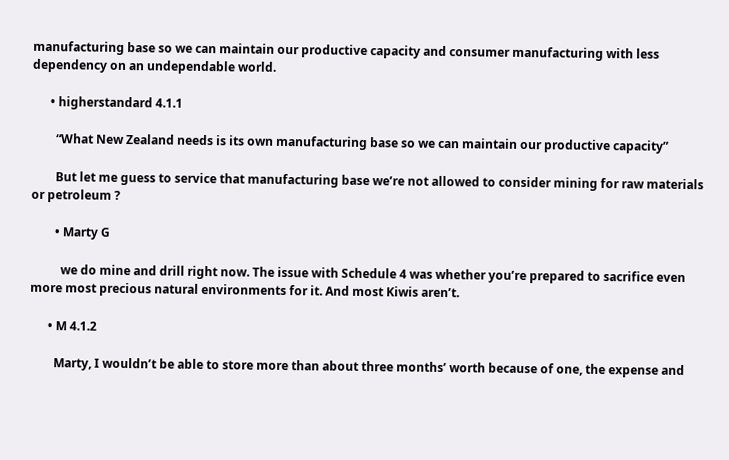manufacturing base so we can maintain our productive capacity and consumer manufacturing with less dependency on an undependable world.

      • higherstandard 4.1.1

        “What New Zealand needs is its own manufacturing base so we can maintain our productive capacity”

        But let me guess to service that manufacturing base we’re not allowed to consider mining for raw materials or petroleum ?

        • Marty G

          we do mine and drill right now. The issue with Schedule 4 was whether you’re prepared to sacrifice even more most precious natural environments for it. And most Kiwis aren’t.

      • M 4.1.2

        Marty, I wouldn’t be able to store more than about three months’ worth because of one, the expense and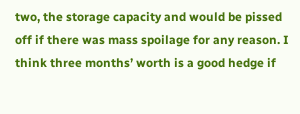two, the storage capacity and would be pissed off if there was mass spoilage for any reason. I think three months’ worth is a good hedge if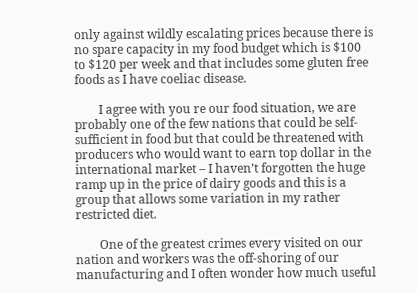only against wildly escalating prices because there is no spare capacity in my food budget which is $100 to $120 per week and that includes some gluten free foods as I have coeliac disease.

        I agree with you re our food situation, we are probably one of the few nations that could be self-sufficient in food but that could be threatened with producers who would want to earn top dollar in the international market – I haven’t forgotten the huge ramp up in the price of dairy goods and this is a group that allows some variation in my rather restricted diet.

        One of the greatest crimes every visited on our nation and workers was the off-shoring of our manufacturing and I often wonder how much useful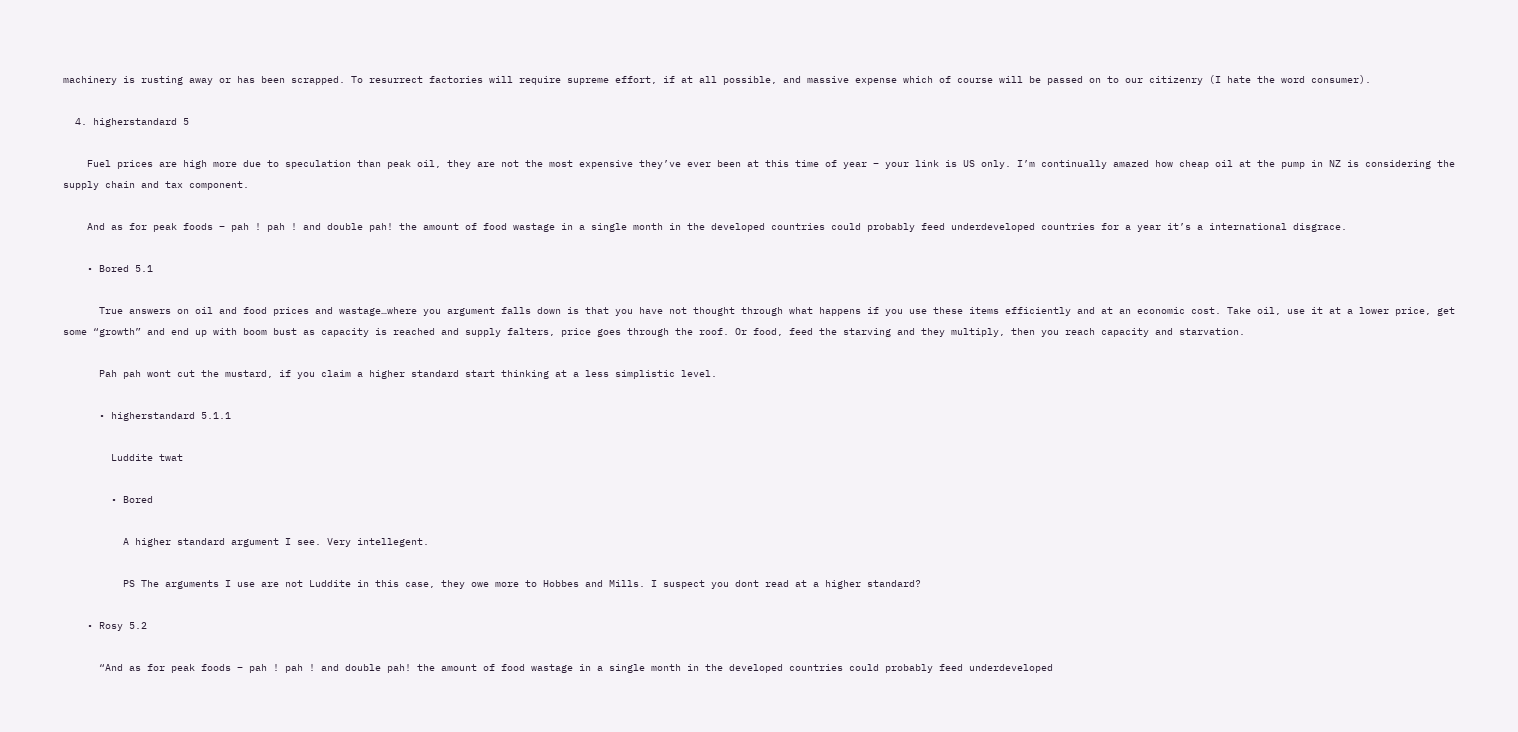machinery is rusting away or has been scrapped. To resurrect factories will require supreme effort, if at all possible, and massive expense which of course will be passed on to our citizenry (I hate the word consumer).

  4. higherstandard 5

    Fuel prices are high more due to speculation than peak oil, they are not the most expensive they’ve ever been at this time of year – your link is US only. I’m continually amazed how cheap oil at the pump in NZ is considering the supply chain and tax component.

    And as for peak foods – pah ! pah ! and double pah! the amount of food wastage in a single month in the developed countries could probably feed underdeveloped countries for a year it’s a international disgrace.

    • Bored 5.1

      True answers on oil and food prices and wastage…where you argument falls down is that you have not thought through what happens if you use these items efficiently and at an economic cost. Take oil, use it at a lower price, get some “growth” and end up with boom bust as capacity is reached and supply falters, price goes through the roof. Or food, feed the starving and they multiply, then you reach capacity and starvation.

      Pah pah wont cut the mustard, if you claim a higher standard start thinking at a less simplistic level.

      • higherstandard 5.1.1

        Luddite twat

        • Bored

          A higher standard argument I see. Very intellegent.

          PS The arguments I use are not Luddite in this case, they owe more to Hobbes and Mills. I suspect you dont read at a higher standard?

    • Rosy 5.2

      “And as for peak foods – pah ! pah ! and double pah! the amount of food wastage in a single month in the developed countries could probably feed underdeveloped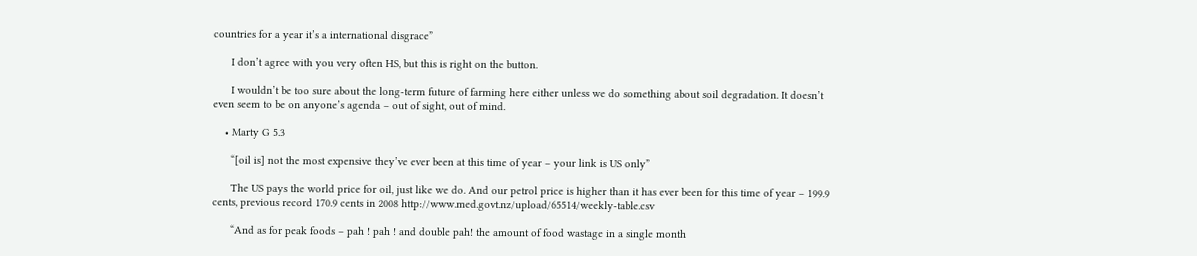countries for a year it’s a international disgrace”

      I don’t agree with you very often HS, but this is right on the button.

      I wouldn’t be too sure about the long-term future of farming here either unless we do something about soil degradation. It doesn’t even seem to be on anyone’s agenda – out of sight, out of mind.

    • Marty G 5.3

      “[oil is] not the most expensive they’ve ever been at this time of year – your link is US only”

      The US pays the world price for oil, just like we do. And our petrol price is higher than it has ever been for this time of year – 199.9 cents, previous record 170.9 cents in 2008 http://www.med.govt.nz/upload/65514/weekly-table.csv

      “And as for peak foods – pah ! pah ! and double pah! the amount of food wastage in a single month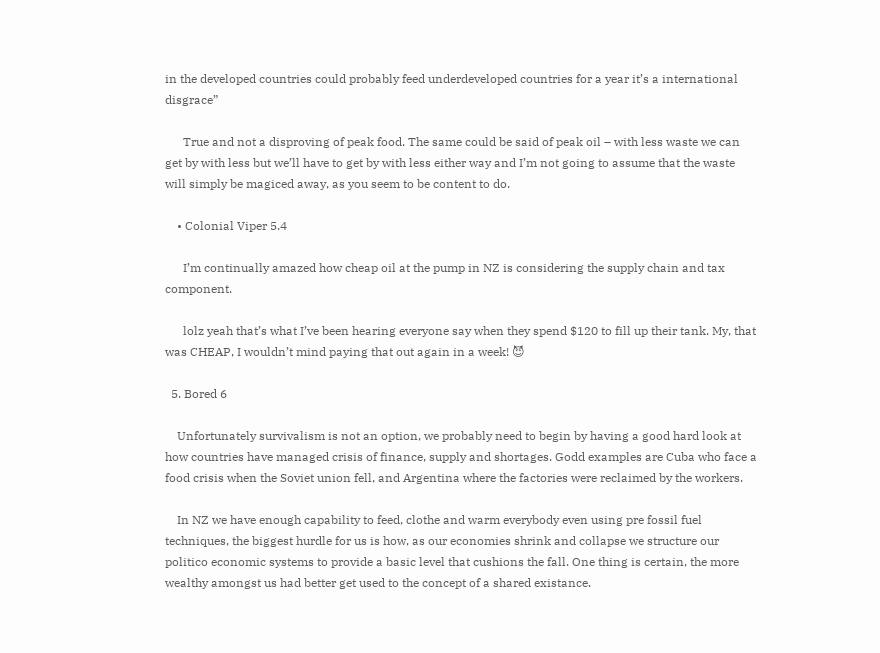in the developed countries could probably feed underdeveloped countries for a year it’s a international disgrace”

      True and not a disproving of peak food. The same could be said of peak oil – with less waste we can get by with less but we’ll have to get by with less either way and I’m not going to assume that the waste will simply be magiced away, as you seem to be content to do.

    • Colonial Viper 5.4

      I’m continually amazed how cheap oil at the pump in NZ is considering the supply chain and tax component.

      lolz yeah that’s what I’ve been hearing everyone say when they spend $120 to fill up their tank. My, that was CHEAP, I wouldn’t mind paying that out again in a week! 😈

  5. Bored 6

    Unfortunately survivalism is not an option, we probably need to begin by having a good hard look at how countries have managed crisis of finance, supply and shortages. Godd examples are Cuba who face a food crisis when the Soviet union fell, and Argentina where the factories were reclaimed by the workers.

    In NZ we have enough capability to feed, clothe and warm everybody even using pre fossil fuel techniques, the biggest hurdle for us is how, as our economies shrink and collapse we structure our politico economic systems to provide a basic level that cushions the fall. One thing is certain, the more wealthy amongst us had better get used to the concept of a shared existance.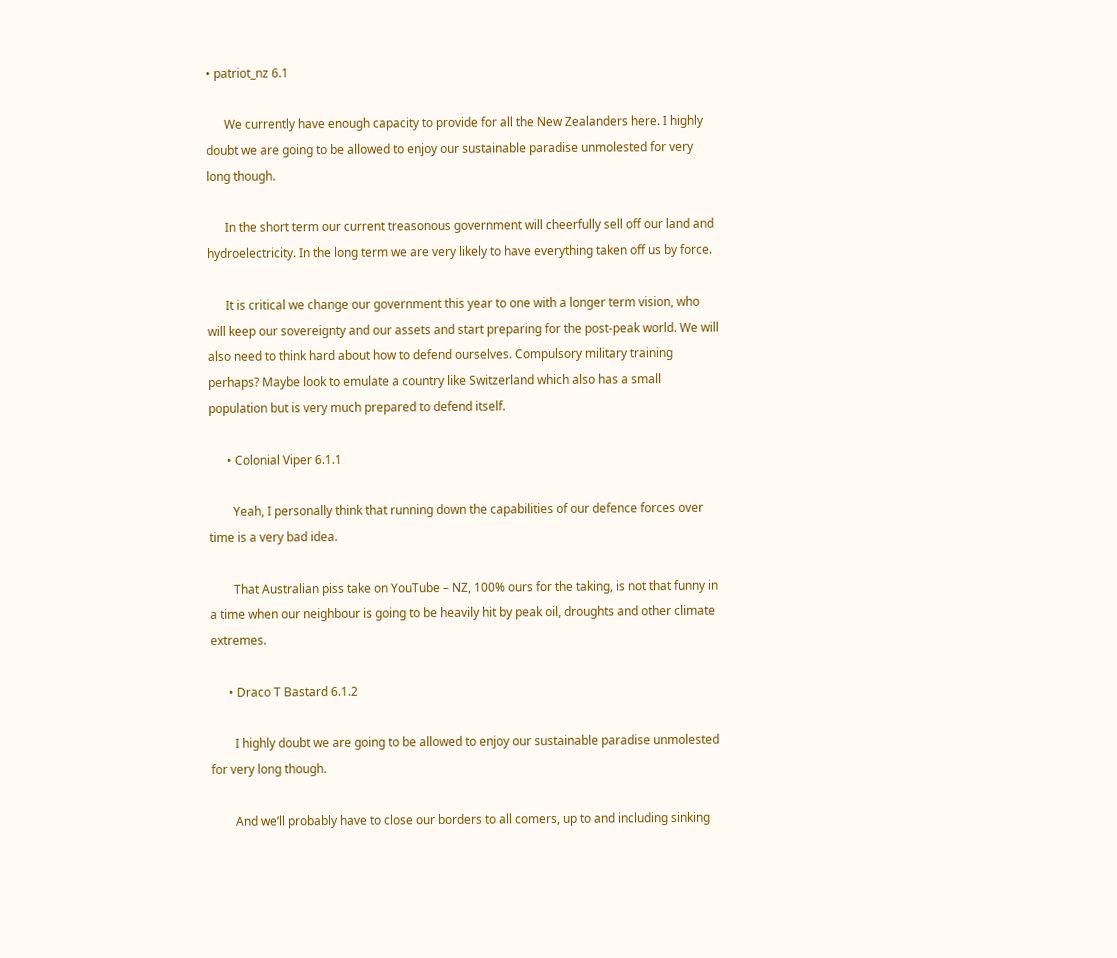• patriot_nz 6.1

      We currently have enough capacity to provide for all the New Zealanders here. I highly doubt we are going to be allowed to enjoy our sustainable paradise unmolested for very long though.

      In the short term our current treasonous government will cheerfully sell off our land and hydroelectricity. In the long term we are very likely to have everything taken off us by force.

      It is critical we change our government this year to one with a longer term vision, who will keep our sovereignty and our assets and start preparing for the post-peak world. We will also need to think hard about how to defend ourselves. Compulsory military training perhaps? Maybe look to emulate a country like Switzerland which also has a small population but is very much prepared to defend itself.

      • Colonial Viper 6.1.1

        Yeah, I personally think that running down the capabilities of our defence forces over time is a very bad idea.

        That Australian piss take on YouTube – NZ, 100% ours for the taking, is not that funny in a time when our neighbour is going to be heavily hit by peak oil, droughts and other climate extremes.

      • Draco T Bastard 6.1.2

        I highly doubt we are going to be allowed to enjoy our sustainable paradise unmolested for very long though.

        And we’ll probably have to close our borders to all comers, up to and including sinking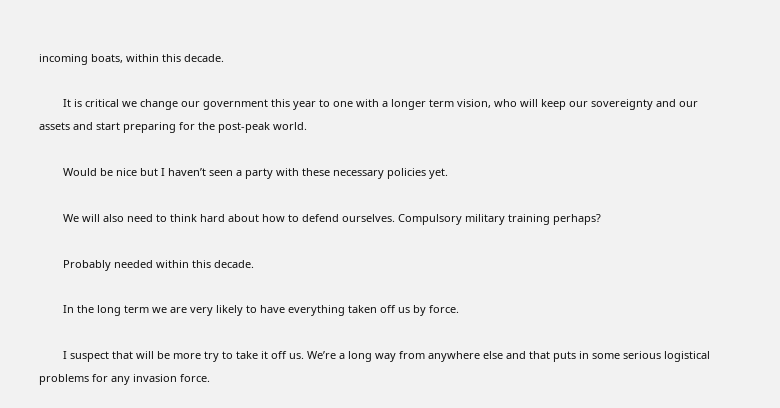incoming boats, within this decade.

        It is critical we change our government this year to one with a longer term vision, who will keep our sovereignty and our assets and start preparing for the post-peak world.

        Would be nice but I haven’t seen a party with these necessary policies yet.

        We will also need to think hard about how to defend ourselves. Compulsory military training perhaps?

        Probably needed within this decade.

        In the long term we are very likely to have everything taken off us by force.

        I suspect that will be more try to take it off us. We’re a long way from anywhere else and that puts in some serious logistical problems for any invasion force.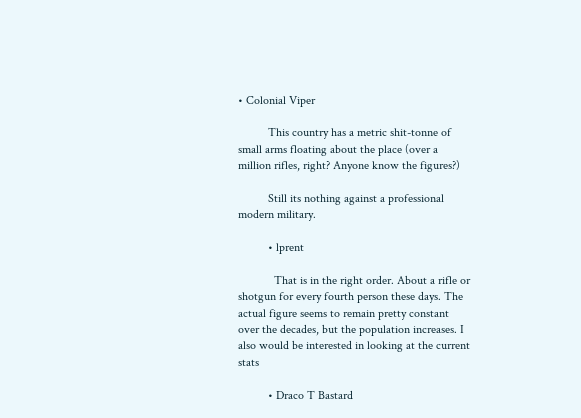• Colonial Viper

          This country has a metric shit-tonne of small arms floating about the place (over a million rifles, right? Anyone know the figures?)

          Still its nothing against a professional modern military.

          • lprent

            That is in the right order. About a rifle or shotgun for every fourth person these days. The actual figure seems to remain pretty constant over the decades, but the population increases. I also would be interested in looking at the current stats

          • Draco T Bastard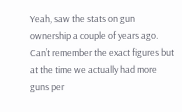Yeah, saw the stats on gun ownership a couple of years ago. Can’t remember the exact figures but at the time we actually had more guns per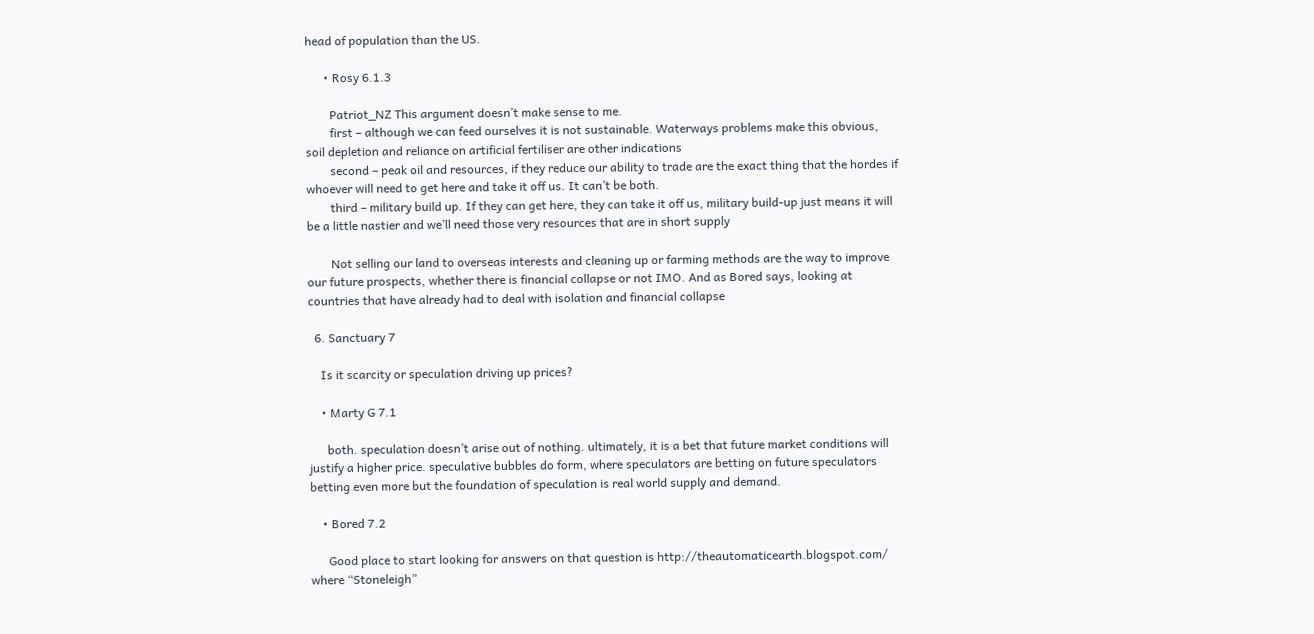head of population than the US.

      • Rosy 6.1.3

        Patriot_NZ This argument doesn’t make sense to me.
        first – although we can feed ourselves it is not sustainable. Waterways problems make this obvious, soil depletion and reliance on artificial fertiliser are other indications
        second – peak oil and resources, if they reduce our ability to trade are the exact thing that the hordes if whoever will need to get here and take it off us. It can’t be both.
        third – military build up. If they can get here, they can take it off us, military build-up just means it will be a little nastier and we’ll need those very resources that are in short supply

        Not selling our land to overseas interests and cleaning up or farming methods are the way to improve our future prospects, whether there is financial collapse or not IMO. And as Bored says, looking at countries that have already had to deal with isolation and financial collapse

  6. Sanctuary 7

    Is it scarcity or speculation driving up prices?

    • Marty G 7.1

      both. speculation doesn’t arise out of nothing. ultimately, it is a bet that future market conditions will justify a higher price. speculative bubbles do form, where speculators are betting on future speculators betting even more but the foundation of speculation is real world supply and demand.

    • Bored 7.2

      Good place to start looking for answers on that question is http://theautomaticearth.blogspot.com/ where “Stoneleigh”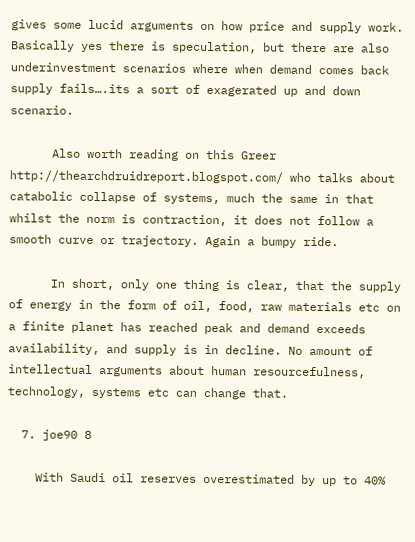gives some lucid arguments on how price and supply work. Basically yes there is speculation, but there are also underinvestment scenarios where when demand comes back supply fails….its a sort of exagerated up and down scenario.

      Also worth reading on this Greer http://thearchdruidreport.blogspot.com/ who talks about catabolic collapse of systems, much the same in that whilst the norm is contraction, it does not follow a smooth curve or trajectory. Again a bumpy ride.

      In short, only one thing is clear, that the supply of energy in the form of oil, food, raw materials etc on a finite planet has reached peak and demand exceeds availability, and supply is in decline. No amount of intellectual arguments about human resourcefulness, technology, systems etc can change that.

  7. joe90 8

    With Saudi oil reserves overestimated by up to 40%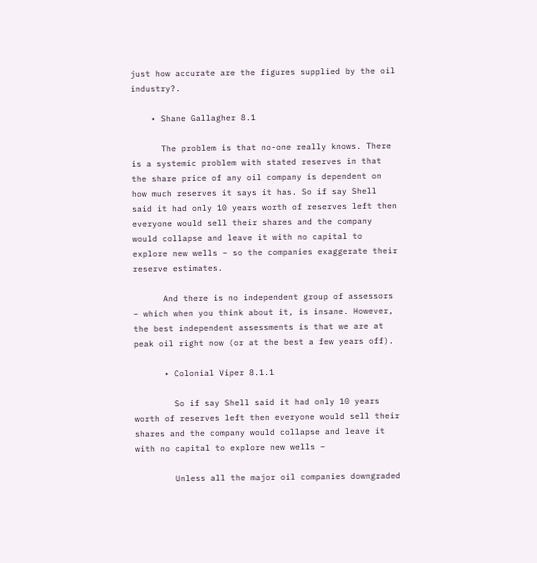just how accurate are the figures supplied by the oil industry?.

    • Shane Gallagher 8.1

      The problem is that no-one really knows. There is a systemic problem with stated reserves in that the share price of any oil company is dependent on how much reserves it says it has. So if say Shell said it had only 10 years worth of reserves left then everyone would sell their shares and the company would collapse and leave it with no capital to explore new wells – so the companies exaggerate their reserve estimates.

      And there is no independent group of assessors – which when you think about it, is insane. However, the best independent assessments is that we are at peak oil right now (or at the best a few years off).

      • Colonial Viper 8.1.1

        So if say Shell said it had only 10 years worth of reserves left then everyone would sell their shares and the company would collapse and leave it with no capital to explore new wells –

        Unless all the major oil companies downgraded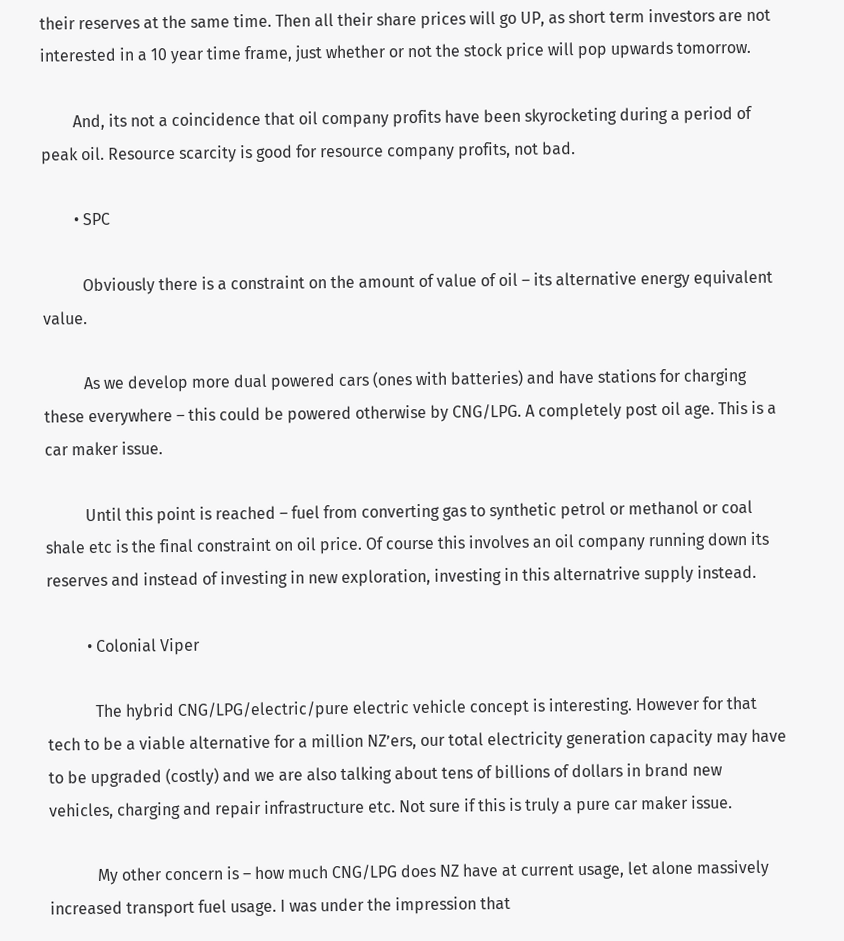their reserves at the same time. Then all their share prices will go UP, as short term investors are not interested in a 10 year time frame, just whether or not the stock price will pop upwards tomorrow.

        And, its not a coincidence that oil company profits have been skyrocketing during a period of peak oil. Resource scarcity is good for resource company profits, not bad.

        • SPC

          Obviously there is a constraint on the amount of value of oil – its alternative energy equivalent value.

          As we develop more dual powered cars (ones with batteries) and have stations for charging these everywhere – this could be powered otherwise by CNG/LPG. A completely post oil age. This is a car maker issue.

          Until this point is reached – fuel from converting gas to synthetic petrol or methanol or coal shale etc is the final constraint on oil price. Of course this involves an oil company running down its reserves and instead of investing in new exploration, investing in this alternatrive supply instead.

          • Colonial Viper

            The hybrid CNG/LPG/electric/pure electric vehicle concept is interesting. However for that tech to be a viable alternative for a million NZ’ers, our total electricity generation capacity may have to be upgraded (costly) and we are also talking about tens of billions of dollars in brand new vehicles, charging and repair infrastructure etc. Not sure if this is truly a pure car maker issue.

            My other concern is – how much CNG/LPG does NZ have at current usage, let alone massively increased transport fuel usage. I was under the impression that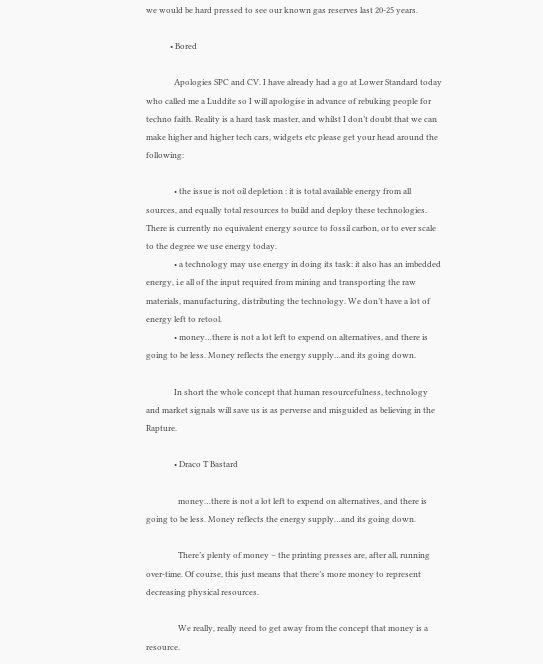we would be hard pressed to see our known gas reserves last 20-25 years.

            • Bored

              Apologies SPC and CV. I have already had a go at Lower Standard today who called me a Luddite so I will apologise in advance of rebuking people for techno faith. Reality is a hard task master, and whilst I don’t doubt that we can make higher and higher tech cars, widgets etc please get your head around the following:

              • the issue is not oil depletion : it is total available energy from all sources, and equally total resources to build and deploy these technologies. There is currently no equivalent energy source to fossil carbon, or to ever scale to the degree we use energy today.
              • a technology may use energy in doing its task: it also has an imbedded energy, i.e all of the input required from mining and transporting the raw materials, manufacturing, distributing the technology. We don’t have a lot of energy left to retool.
              • money…there is not a lot left to expend on alternatives, and there is going to be less. Money reflects the energy supply…and its going down.

              In short the whole concept that human resourcefulness, technology and market signals will save us is as perverse and misguided as believing in the Rapture.

              • Draco T Bastard

                money…there is not a lot left to expend on alternatives, and there is going to be less. Money reflects the energy supply…and its going down.

                There’s plenty of money – the printing presses are, after all, running over-time. Of course, this just means that there’s more money to represent decreasing physical resources.

                We really, really need to get away from the concept that money is a resource.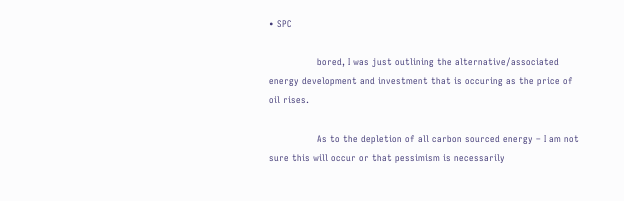• SPC

                bored, I was just outlining the alternative/associated energy development and investment that is occuring as the price of oil rises.

                As to the depletion of all carbon sourced energy – I am not sure this will occur or that pessimism is necessarily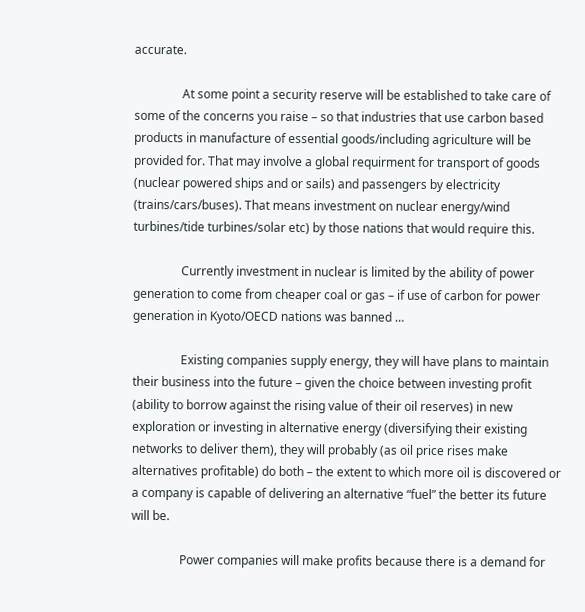accurate.

                At some point a security reserve will be established to take care of some of the concerns you raise – so that industries that use carbon based products in manufacture of essential goods/including agriculture will be provided for. That may involve a global requirment for transport of goods (nuclear powered ships and or sails) and passengers by electricity (trains/cars/buses). That means investment on nuclear energy/wind turbines/tide turbines/solar etc) by those nations that would require this.

                Currently investment in nuclear is limited by the ability of power generation to come from cheaper coal or gas – if use of carbon for power generation in Kyoto/OECD nations was banned …

                Existing companies supply energy, they will have plans to maintain their business into the future – given the choice between investing profit (ability to borrow against the rising value of their oil reserves) in new exploration or investing in alternative energy (diversifying their existing networks to deliver them), they will probably (as oil price rises make alternatives profitable) do both – the extent to which more oil is discovered or a company is capable of delivering an alternative “fuel” the better its future will be.

                Power companies will make profits because there is a demand for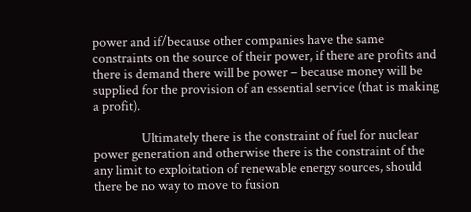power and if/because other companies have the same constraints on the source of their power, if there are profits and there is demand there will be power – because money will be supplied for the provision of an essential service (that is making a profit).

                Ultimately there is the constraint of fuel for nuclear power generation and otherwise there is the constraint of the any limit to exploitation of renewable energy sources, should there be no way to move to fusion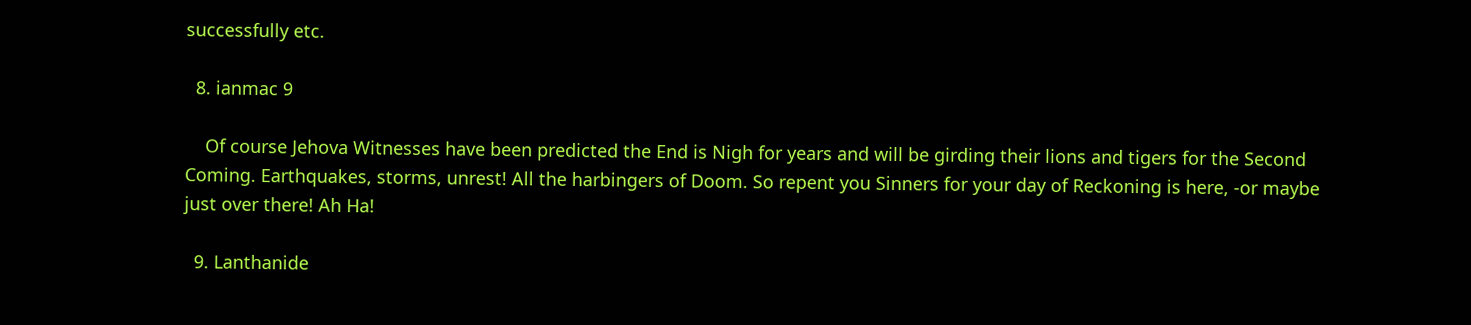successfully etc.

  8. ianmac 9

    Of course Jehova Witnesses have been predicted the End is Nigh for years and will be girding their lions and tigers for the Second Coming. Earthquakes, storms, unrest! All the harbingers of Doom. So repent you Sinners for your day of Reckoning is here, -or maybe just over there! Ah Ha!

  9. Lanthanide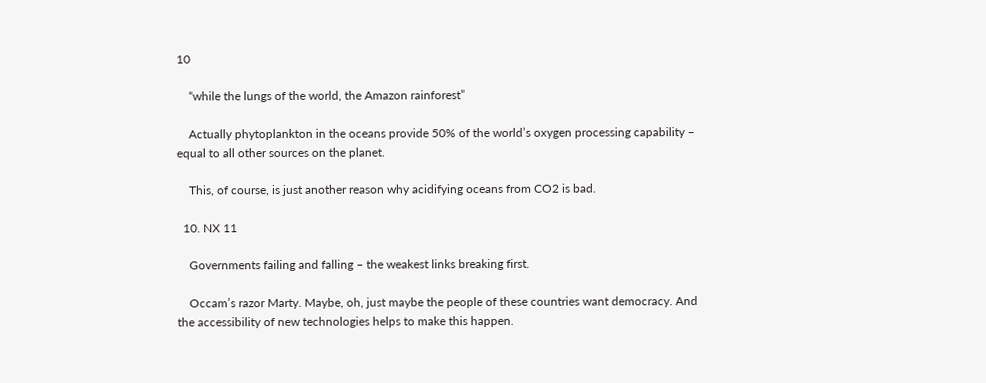10

    “while the lungs of the world, the Amazon rainforest”

    Actually phytoplankton in the oceans provide 50% of the world’s oxygen processing capability – equal to all other sources on the planet.

    This, of course, is just another reason why acidifying oceans from CO2 is bad.

  10. NX 11

    Governments failing and falling – the weakest links breaking first.

    Occam’s razor Marty. Maybe, oh, just maybe the people of these countries want democracy. And the accessibility of new technologies helps to make this happen.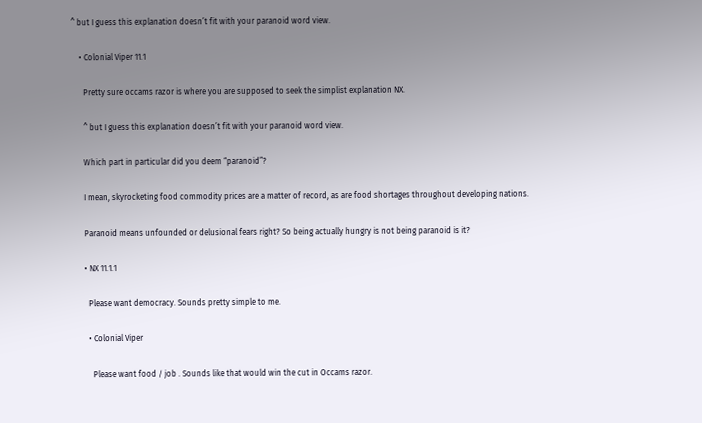^ but I guess this explanation doesn’t fit with your paranoid word view.

    • Colonial Viper 11.1

      Pretty sure occams razor is where you are supposed to seek the simplist explanation NX.

      ^ but I guess this explanation doesn’t fit with your paranoid word view.

      Which part in particular did you deem “paranoid”?

      I mean, skyrocketing food commodity prices are a matter of record, as are food shortages throughout developing nations.

      Paranoid means unfounded or delusional fears right? So being actually hungry is not being paranoid is it?

      • NX 11.1.1

        Please want democracy. Sounds pretty simple to me.

        • Colonial Viper

          Please want food / job . Sounds like that would win the cut in Occams razor.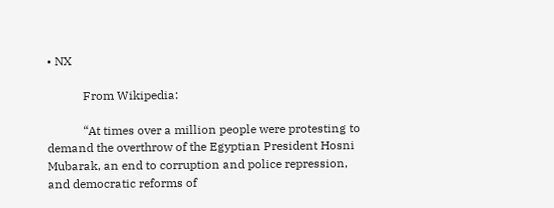• NX

            From Wikipedia:

            “At times over a million people were protesting to demand the overthrow of the Egyptian President Hosni Mubarak, an end to corruption and police repression, and democratic reforms of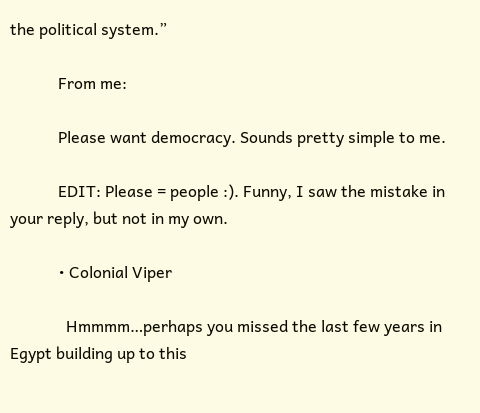the political system.”

            From me:

            Please want democracy. Sounds pretty simple to me.

            EDIT: Please = people :). Funny, I saw the mistake in your reply, but not in my own.

            • Colonial Viper

              Hmmmm…perhaps you missed the last few years in Egypt building up to this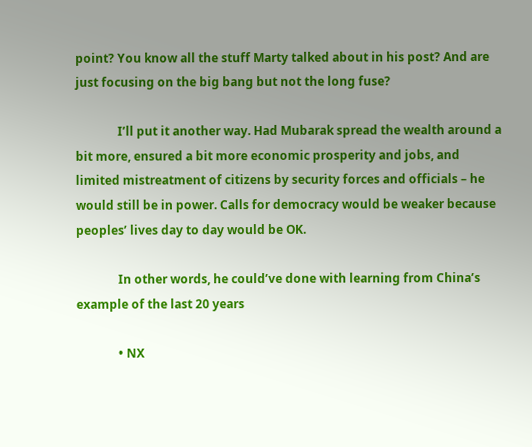point? You know all the stuff Marty talked about in his post? And are just focusing on the big bang but not the long fuse?

              I’ll put it another way. Had Mubarak spread the wealth around a bit more, ensured a bit more economic prosperity and jobs, and limited mistreatment of citizens by security forces and officials – he would still be in power. Calls for democracy would be weaker because peoples’ lives day to day would be OK.

              In other words, he could’ve done with learning from China’s example of the last 20 years

              • NX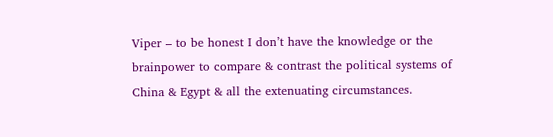Viper – to be honest I don’t have the knowledge or the brainpower to compare & contrast the political systems of China & Egypt & all the extenuating circumstances.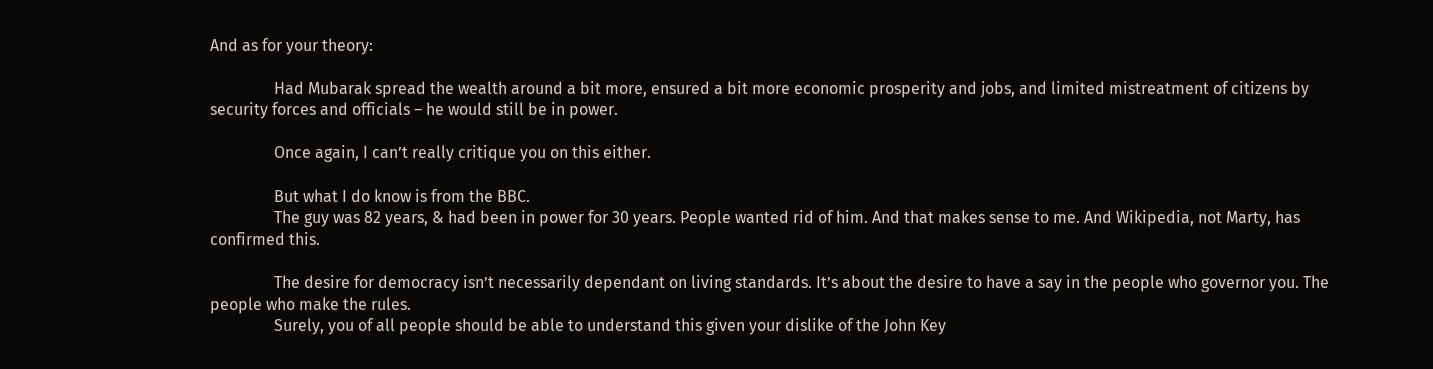And as for your theory:

                Had Mubarak spread the wealth around a bit more, ensured a bit more economic prosperity and jobs, and limited mistreatment of citizens by security forces and officials – he would still be in power.

                Once again, I can’t really critique you on this either.

                But what I do know is from the BBC.
                The guy was 82 years, & had been in power for 30 years. People wanted rid of him. And that makes sense to me. And Wikipedia, not Marty, has confirmed this.

                The desire for democracy isn’t necessarily dependant on living standards. It’s about the desire to have a say in the people who governor you. The people who make the rules.
                Surely, you of all people should be able to understand this given your dislike of the John Key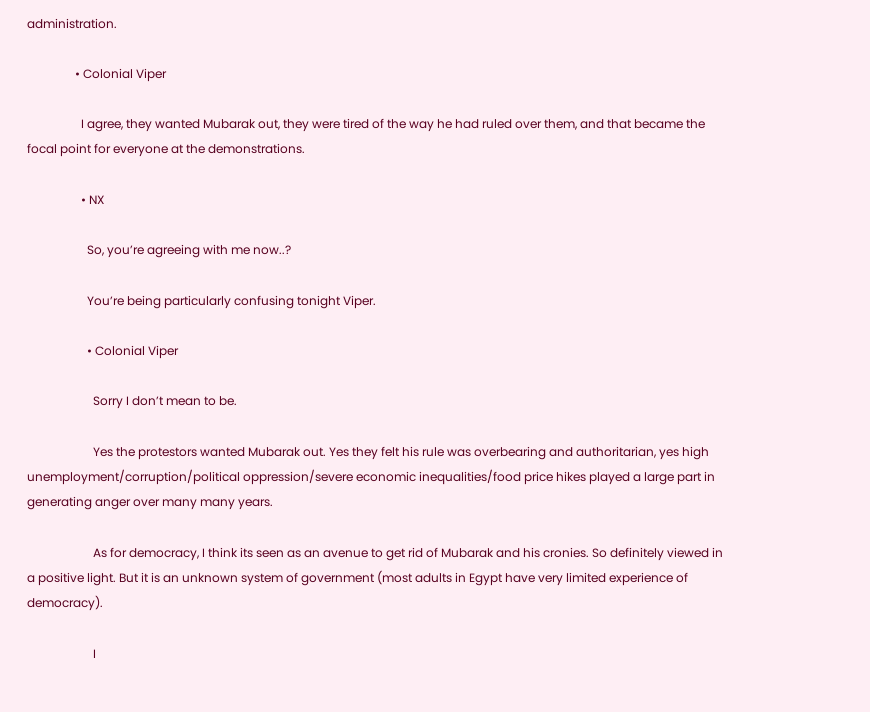administration.

                • Colonial Viper

                  I agree, they wanted Mubarak out, they were tired of the way he had ruled over them, and that became the focal point for everyone at the demonstrations.

                  • NX

                    So, you’re agreeing with me now..?

                    You’re being particularly confusing tonight Viper.

                    • Colonial Viper

                      Sorry I don’t mean to be.

                      Yes the protestors wanted Mubarak out. Yes they felt his rule was overbearing and authoritarian, yes high unemployment/corruption/political oppression/severe economic inequalities/food price hikes played a large part in generating anger over many many years.

                      As for democracy, I think its seen as an avenue to get rid of Mubarak and his cronies. So definitely viewed in a positive light. But it is an unknown system of government (most adults in Egypt have very limited experience of democracy).

                      I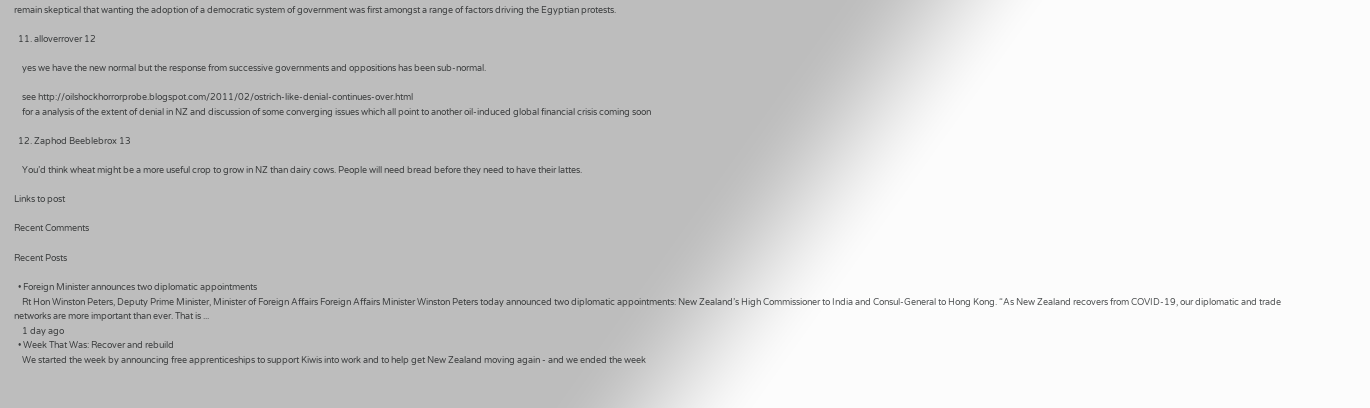remain skeptical that wanting the adoption of a democratic system of government was first amongst a range of factors driving the Egyptian protests.

  11. alloverrover 12

    yes we have the new normal but the response from successive governments and oppositions has been sub-normal.

    see http://oilshockhorrorprobe.blogspot.com/2011/02/ostrich-like-denial-continues-over.html
    for a analysis of the extent of denial in NZ and discussion of some converging issues which all point to another oil-induced global financial crisis coming soon

  12. Zaphod Beeblebrox 13

    You’d think wheat might be a more useful crop to grow in NZ than dairy cows. People will need bread before they need to have their lattes.

Links to post

Recent Comments

Recent Posts

  • Foreign Minister announces two diplomatic appointments
    Rt Hon Winston Peters, Deputy Prime Minister, Minister of Foreign Affairs Foreign Affairs Minister Winston Peters today announced two diplomatic appointments: New Zealand’s High Commissioner to India and Consul-General to Hong Kong. “As New Zealand recovers from COVID-19, our diplomatic and trade networks are more important than ever. That is ...
    1 day ago
  • Week That Was: Recover and rebuild
    We started the week by announcing free apprenticeships to support Kiwis into work and to help get New Zealand moving again - and we ended the week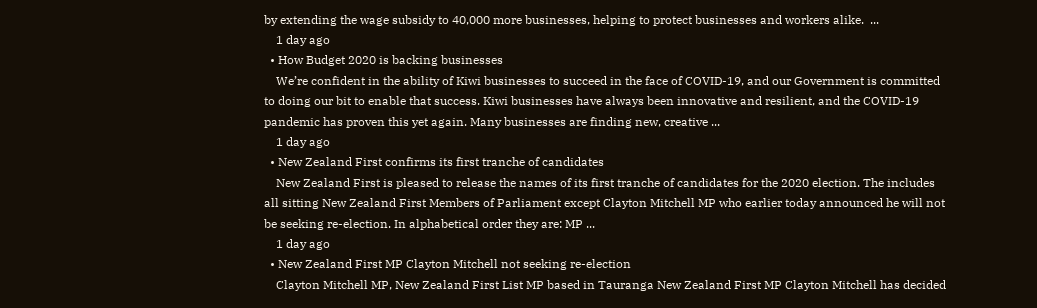by extending the wage subsidy to 40,000 more businesses, helping to protect businesses and workers alike.  ...
    1 day ago
  • How Budget 2020 is backing businesses
    We’re confident in the ability of Kiwi businesses to succeed in the face of COVID-19, and our Government is committed to doing our bit to enable that success. Kiwi businesses have always been innovative and resilient, and the COVID-19 pandemic has proven this yet again. Many businesses are finding new, creative ...
    1 day ago
  • New Zealand First confirms its first tranche of candidates
    New Zealand First is pleased to release the names of its first tranche of candidates for the 2020 election. The includes all sitting New Zealand First Members of Parliament except Clayton Mitchell MP who earlier today announced he will not be seeking re-election. In alphabetical order they are: MP ...
    1 day ago
  • New Zealand First MP Clayton Mitchell not seeking re-election
    Clayton Mitchell MP, New Zealand First List MP based in Tauranga New Zealand First MP Clayton Mitchell has decided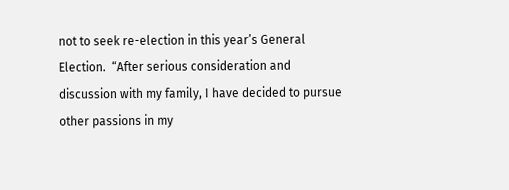not to seek re-election in this year’s General Election.  “After serious consideration and discussion with my family, I have decided to pursue other passions in my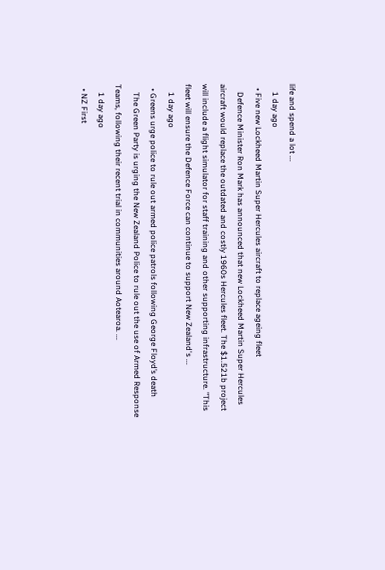life and spend a lot ...
    1 day ago
  • Five new Lockheed Martin Super Hercules aircraft to replace ageing fleet
    Defence Minister Ron Mark has announced that new Lockheed Martin Super Hercules aircraft would replace the outdated and costly 1960s Hercules fleet. The $1.521b project will include a flight simulator for staff training and other supporting infrastructure. "This fleet will ensure the Defence Force can continue to support New Zealand's ...
    1 day ago
  • Greens urge police to rule out armed police patrols following George Floyd’s death
    The Green Party is urging the New Zealand Police to rule out the use of Armed Response Teams, following their recent trial in communities around Aotearoa. ...
    1 day ago
  • NZ First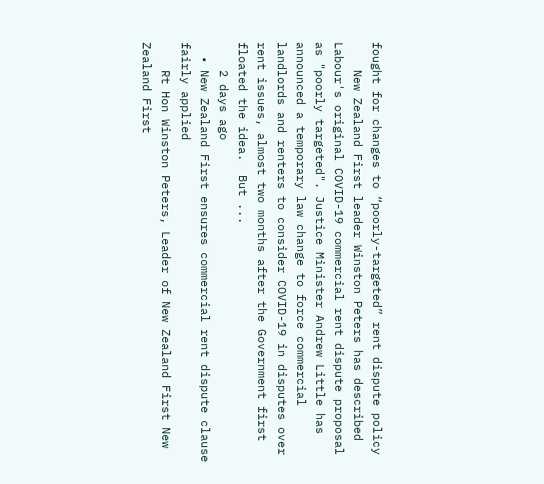fought for changes to “poorly-targeted” rent dispute policy
    New Zealand First leader Winston Peters has described Labour's original COVID-19 commercial rent dispute proposal as "poorly targeted". Justice Minister Andrew Little has announced a temporary law change to force commercial landlords and renters to consider COVID-19 in disputes over rent issues, almost two months after the Government first floated the idea.  But ...
    2 days ago
  • New Zealand First ensures commercial rent dispute clause fairly applied
    Rt Hon Winston Peters, Leader of New Zealand First New Zealand First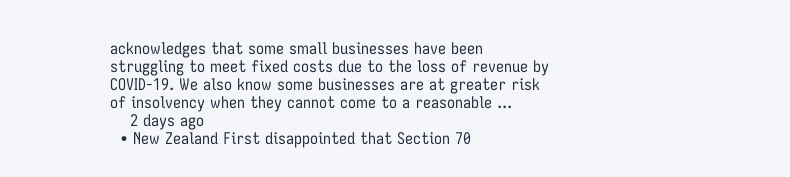acknowledges that some small businesses have been struggling to meet fixed costs due to the loss of revenue by COVID-19. We also know some businesses are at greater risk of insolvency when they cannot come to a reasonable ...
    2 days ago
  • New Zealand First disappointed that Section 70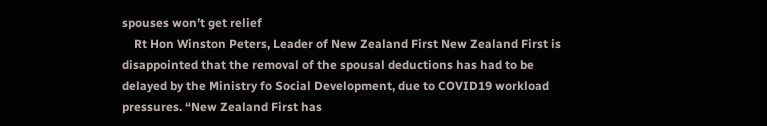spouses won’t get relief
    Rt Hon Winston Peters, Leader of New Zealand First New Zealand First is disappointed that the removal of the spousal deductions has had to be delayed by the Ministry fo Social Development, due to COVID19 workload pressures. “New Zealand First has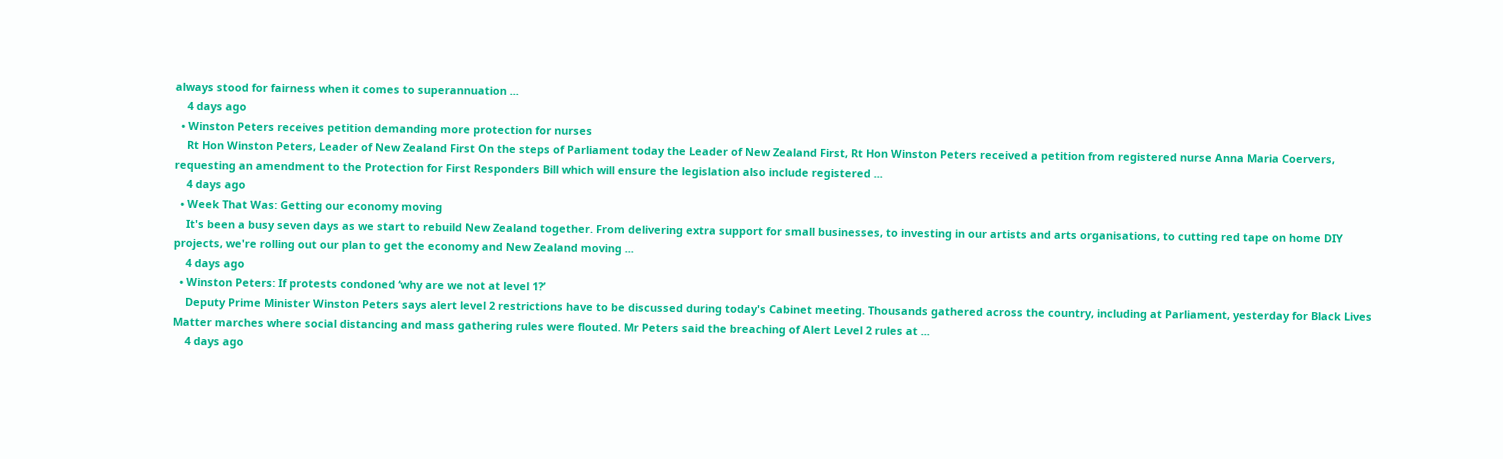always stood for fairness when it comes to superannuation ...
    4 days ago
  • Winston Peters receives petition demanding more protection for nurses
    Rt Hon Winston Peters, Leader of New Zealand First On the steps of Parliament today the Leader of New Zealand First, Rt Hon Winston Peters received a petition from registered nurse Anna Maria Coervers, requesting an amendment to the Protection for First Responders Bill which will ensure the legislation also include registered ...
    4 days ago
  • Week That Was: Getting our economy moving
    It's been a busy seven days as we start to rebuild New Zealand together. From delivering extra support for small businesses, to investing in our artists and arts organisations, to cutting red tape on home DIY projects, we're rolling out our plan to get the economy and New Zealand moving ...
    4 days ago
  • Winston Peters: If protests condoned ‘why are we not at level 1?’
    Deputy Prime Minister Winston Peters says alert level 2 restrictions have to be discussed during today's Cabinet meeting. Thousands gathered across the country, including at Parliament, yesterday for Black Lives Matter marches where social distancing and mass gathering rules were flouted. Mr Peters said the breaching of Alert Level 2 rules at ...
    4 days ago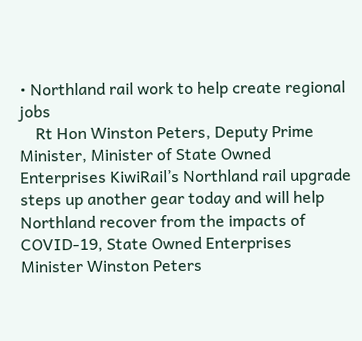• Northland rail work to help create regional jobs
    Rt Hon Winston Peters, Deputy Prime Minister, Minister of State Owned Enterprises KiwiRail’s Northland rail upgrade steps up another gear today and will help Northland recover from the impacts of COVID-19, State Owned Enterprises Minister Winston Peters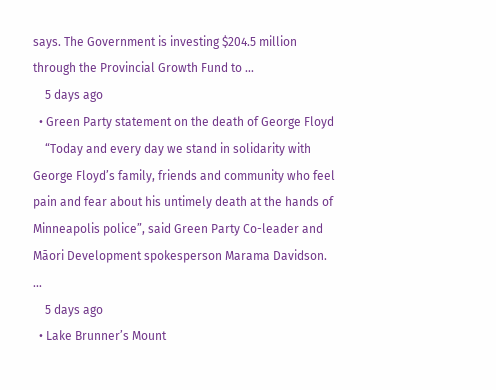says. The Government is investing $204.5 million through the Provincial Growth Fund to ...
    5 days ago
  • Green Party statement on the death of George Floyd
    “Today and every day we stand in solidarity with George Floyd’s family, friends and community who feel pain and fear about his untimely death at the hands of Minneapolis police”, said Green Party Co-leader and Māori Development spokesperson Marama Davidson. ...
    5 days ago
  • Lake Brunner’s Mount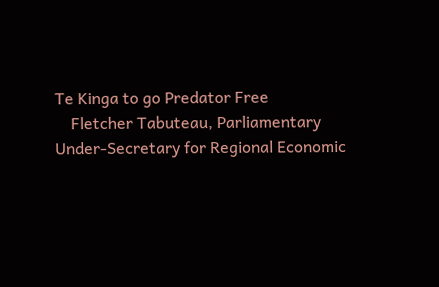Te Kinga to go Predator Free
    Fletcher Tabuteau, Parliamentary Under-Secretary for Regional Economic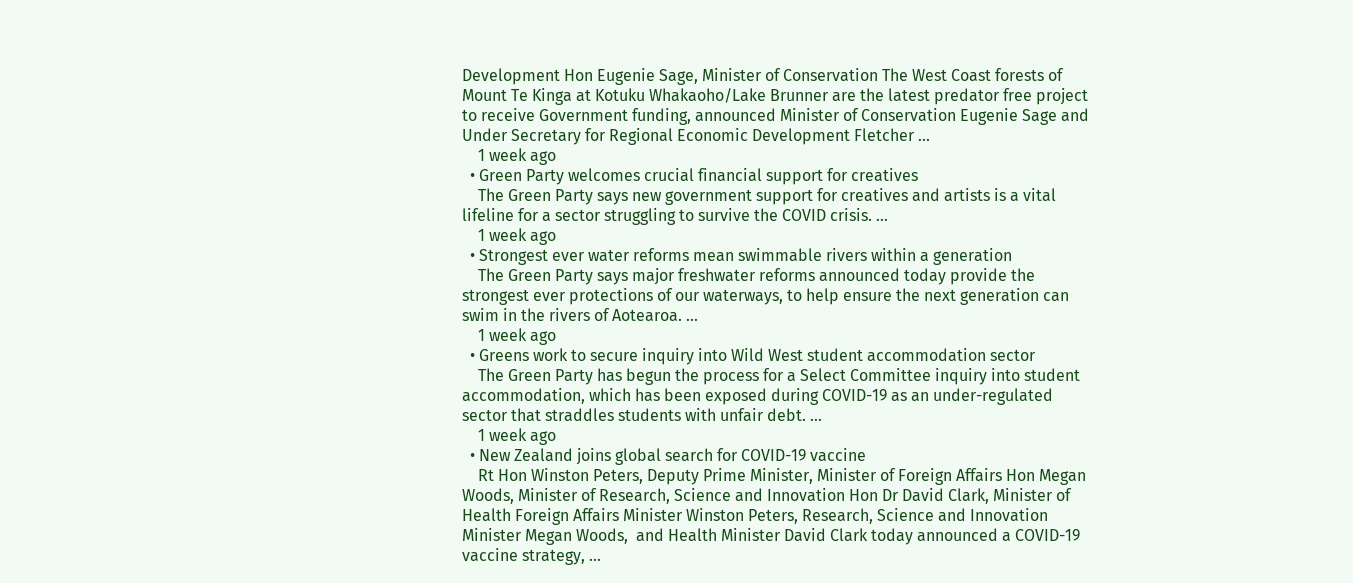Development Hon Eugenie Sage, Minister of Conservation The West Coast forests of Mount Te Kinga at Kotuku Whakaoho/Lake Brunner are the latest predator free project to receive Government funding, announced Minister of Conservation Eugenie Sage and Under Secretary for Regional Economic Development Fletcher ...
    1 week ago
  • Green Party welcomes crucial financial support for creatives
    The Green Party says new government support for creatives and artists is a vital lifeline for a sector struggling to survive the COVID crisis. ...
    1 week ago
  • Strongest ever water reforms mean swimmable rivers within a generation
    The Green Party says major freshwater reforms announced today provide the strongest ever protections of our waterways, to help ensure the next generation can swim in the rivers of Aotearoa. ...
    1 week ago
  • Greens work to secure inquiry into Wild West student accommodation sector
    The Green Party has begun the process for a Select Committee inquiry into student accommodation, which has been exposed during COVID-19 as an under-regulated sector that straddles students with unfair debt. ...
    1 week ago
  • New Zealand joins global search for COVID-19 vaccine
    Rt Hon Winston Peters, Deputy Prime Minister, Minister of Foreign Affairs Hon Megan Woods, Minister of Research, Science and Innovation Hon Dr David Clark, Minister of Health Foreign Affairs Minister Winston Peters, Research, Science and Innovation Minister Megan Woods,  and Health Minister David Clark today announced a COVID-19 vaccine strategy, ...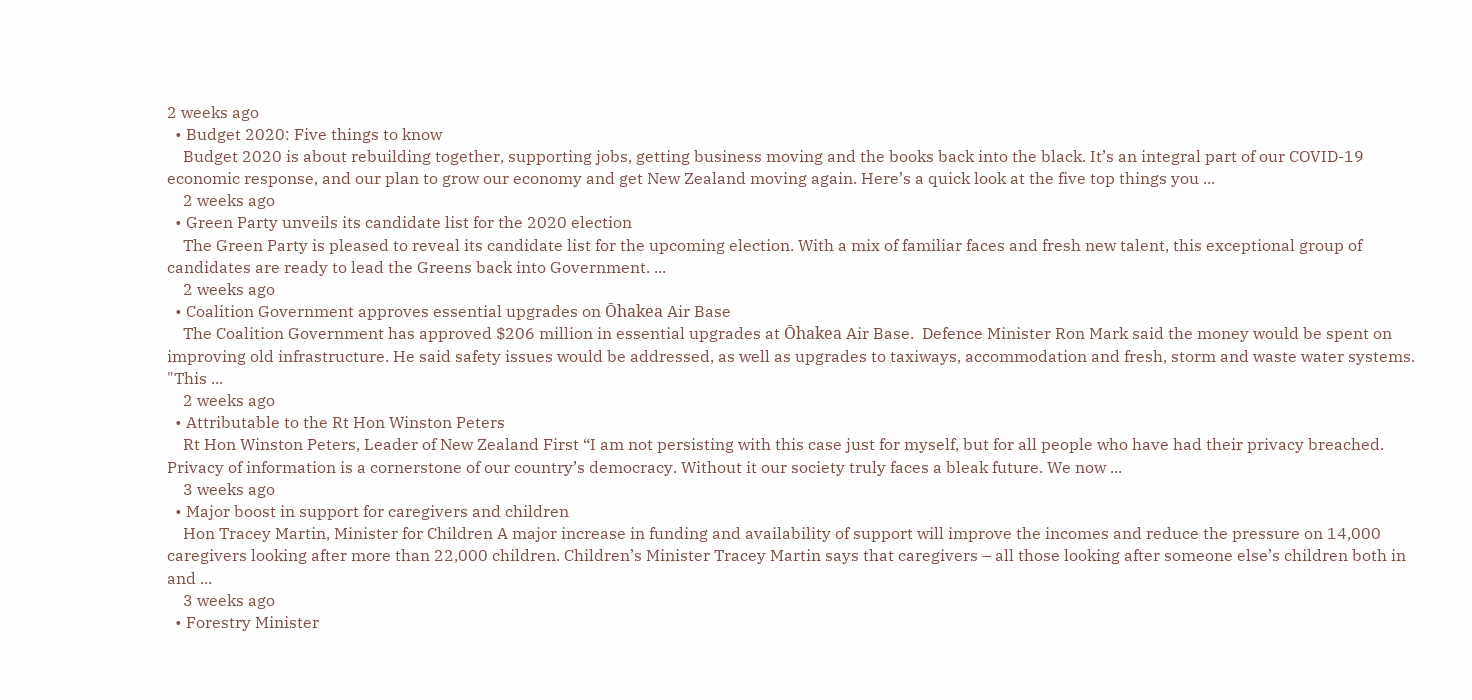2 weeks ago
  • Budget 2020: Five things to know
    Budget 2020 is about rebuilding together, supporting jobs, getting business moving and the books back into the black. It’s an integral part of our COVID-19 economic response, and our plan to grow our economy and get New Zealand moving again. Here’s a quick look at the five top things you ...
    2 weeks ago
  • Green Party unveils its candidate list for the 2020 election
    The Green Party is pleased to reveal its candidate list for the upcoming election. With a mix of familiar faces and fresh new talent, this exceptional group of candidates are ready to lead the Greens back into Government. ...
    2 weeks ago
  • Coalition Government approves essential upgrades on Ōhakea Air Base
    The Coalition Government has approved $206 million in essential upgrades at Ōhakea Air Base.  Defence Minister Ron Mark said the money would be spent on improving old infrastructure. He said safety issues would be addressed, as well as upgrades to taxiways, accommodation and fresh, storm and waste water systems. "This ...
    2 weeks ago
  • Attributable to the Rt Hon Winston Peters
    Rt Hon Winston Peters, Leader of New Zealand First “I am not persisting with this case just for myself, but for all people who have had their privacy breached. Privacy of information is a cornerstone of our country’s democracy. Without it our society truly faces a bleak future. We now ...
    3 weeks ago
  • Major boost in support for caregivers and children
    Hon Tracey Martin, Minister for Children A major increase in funding and availability of support will improve the incomes and reduce the pressure on 14,000 caregivers looking after more than 22,000 children. Children’s Minister Tracey Martin says that caregivers – all those looking after someone else’s children both in and ...
    3 weeks ago
  • Forestry Minister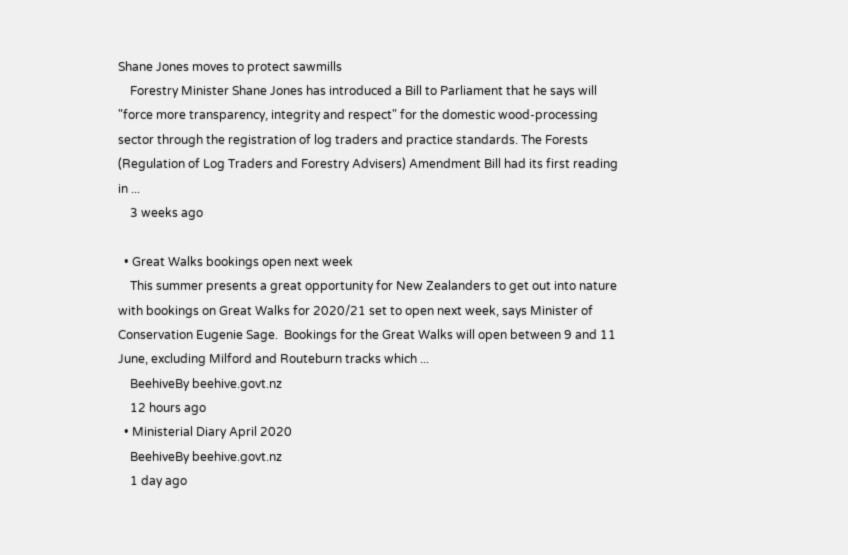Shane Jones moves to protect sawmills
    Forestry Minister Shane Jones has introduced a Bill to Parliament that he says will "force more transparency, integrity and respect" for the domestic wood-processing sector through the registration of log traders and practice standards. The Forests (Regulation of Log Traders and Forestry Advisers) Amendment Bill had its first reading in ...
    3 weeks ago

  • Great Walks bookings open next week
    This summer presents a great opportunity for New Zealanders to get out into nature with bookings on Great Walks for 2020/21 set to open next week, says Minister of Conservation Eugenie Sage.  Bookings for the Great Walks will open between 9 and 11 June, excluding Milford and Routeburn tracks which ...
    BeehiveBy beehive.govt.nz
    12 hours ago
  • Ministerial Diary April 2020
    BeehiveBy beehive.govt.nz
    1 day ago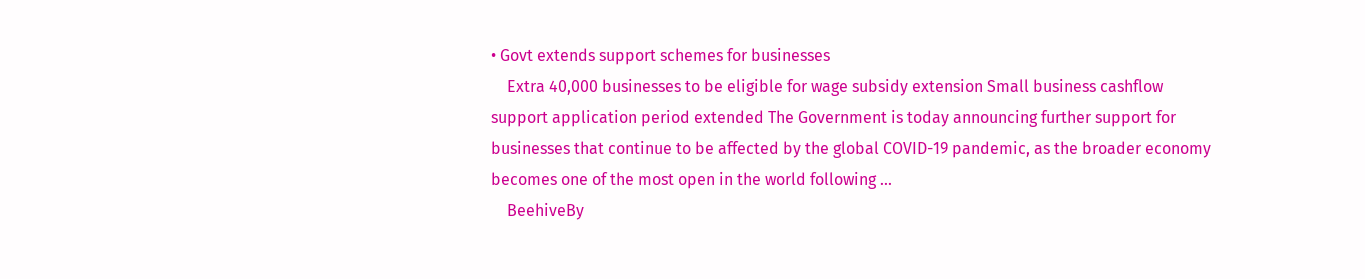• Govt extends support schemes for businesses
    Extra 40,000 businesses to be eligible for wage subsidy extension Small business cashflow support application period extended The Government is today announcing further support for businesses that continue to be affected by the global COVID-19 pandemic, as the broader economy becomes one of the most open in the world following ...
    BeehiveBy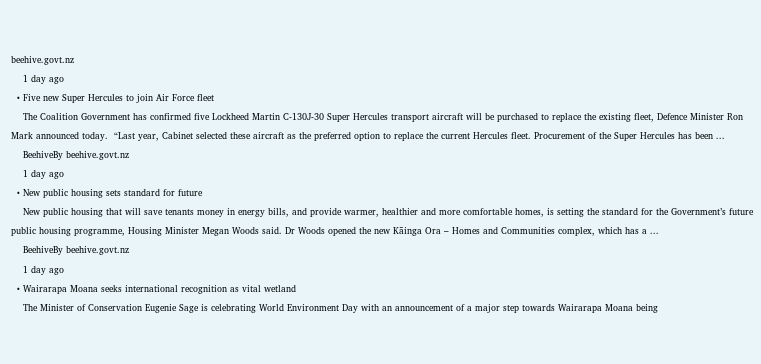beehive.govt.nz
    1 day ago
  • Five new Super Hercules to join Air Force fleet
    The Coalition Government has confirmed five Lockheed Martin C-130J-30 Super Hercules transport aircraft will be purchased to replace the existing fleet, Defence Minister Ron Mark announced today.  “Last year, Cabinet selected these aircraft as the preferred option to replace the current Hercules fleet. Procurement of the Super Hercules has been ...
    BeehiveBy beehive.govt.nz
    1 day ago
  • New public housing sets standard for future
    New public housing that will save tenants money in energy bills, and provide warmer, healthier and more comfortable homes, is setting the standard for the Government’s future public housing programme, Housing Minister Megan Woods said. Dr Woods opened the new Kāinga Ora – Homes and Communities complex, which has a ...
    BeehiveBy beehive.govt.nz
    1 day ago
  • Wairarapa Moana seeks international recognition as vital wetland
    The Minister of Conservation Eugenie Sage is celebrating World Environment Day with an announcement of a major step towards Wairarapa Moana being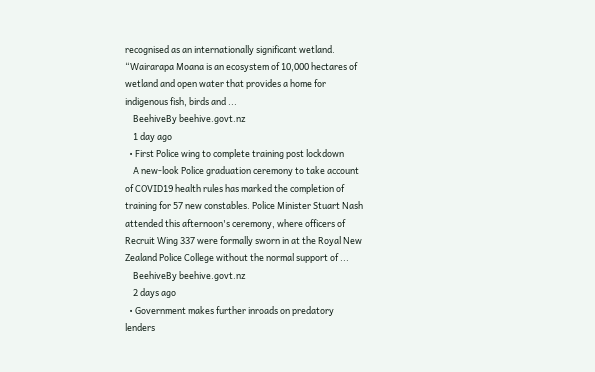recognised as an internationally significant wetland. “Wairarapa Moana is an ecosystem of 10,000 hectares of wetland and open water that provides a home for indigenous fish, birds and ...
    BeehiveBy beehive.govt.nz
    1 day ago
  • First Police wing to complete training post lockdown
    A new-look Police graduation ceremony to take account of COVID19 health rules has marked the completion of training for 57 new constables. Police Minister Stuart Nash attended this afternoon's ceremony, where officers of Recruit Wing 337 were formally sworn in at the Royal New Zealand Police College without the normal support of ...
    BeehiveBy beehive.govt.nz
    2 days ago
  • Government makes further inroads on predatory lenders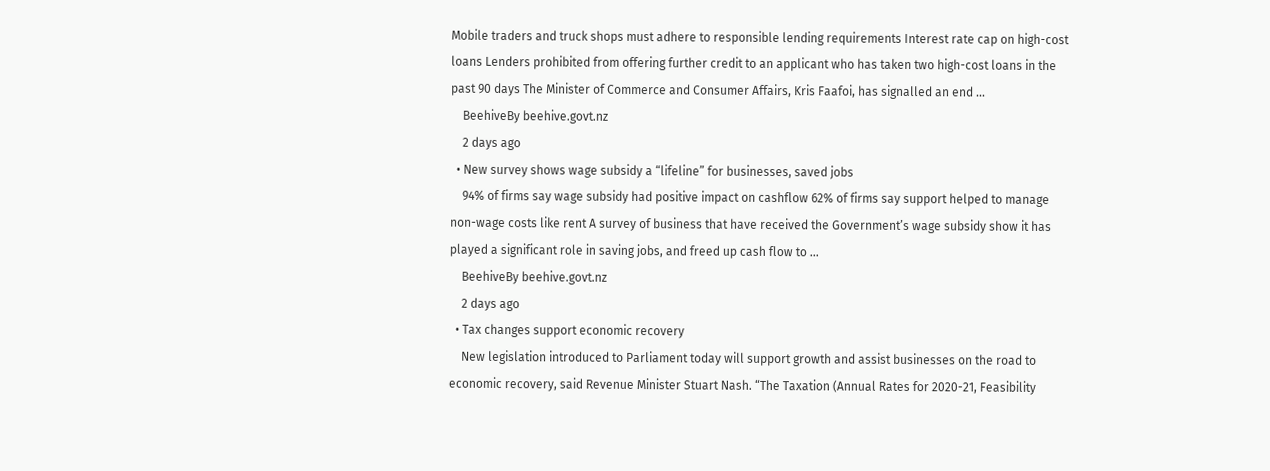Mobile traders and truck shops must adhere to responsible lending requirements Interest rate cap on high-cost loans Lenders prohibited from offering further credit to an applicant who has taken two high-cost loans in the past 90 days The Minister of Commerce and Consumer Affairs, Kris Faafoi, has signalled an end ...
    BeehiveBy beehive.govt.nz
    2 days ago
  • New survey shows wage subsidy a “lifeline” for businesses, saved jobs
    94% of firms say wage subsidy had positive impact on cashflow 62% of firms say support helped to manage non-wage costs like rent A survey of business that have received the Government’s wage subsidy show it has played a significant role in saving jobs, and freed up cash flow to ...
    BeehiveBy beehive.govt.nz
    2 days ago
  • Tax changes support economic recovery
    New legislation introduced to Parliament today will support growth and assist businesses on the road to economic recovery, said Revenue Minister Stuart Nash. “The Taxation (Annual Rates for 2020-21, Feasibility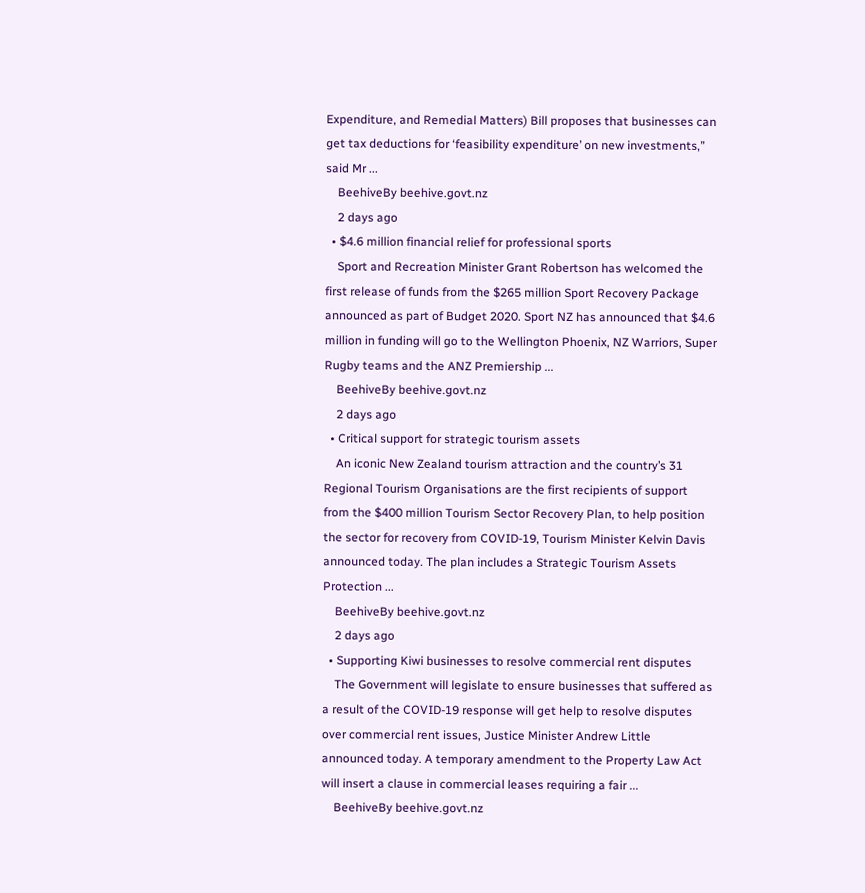Expenditure, and Remedial Matters) Bill proposes that businesses can get tax deductions for ‘feasibility expenditure’ on new investments,” said Mr ...
    BeehiveBy beehive.govt.nz
    2 days ago
  • $4.6 million financial relief for professional sports
    Sport and Recreation Minister Grant Robertson has welcomed the first release of funds from the $265 million Sport Recovery Package announced as part of Budget 2020. Sport NZ has announced that $4.6 million in funding will go to the Wellington Phoenix, NZ Warriors, Super Rugby teams and the ANZ Premiership ...
    BeehiveBy beehive.govt.nz
    2 days ago
  • Critical support for strategic tourism assets
    An iconic New Zealand tourism attraction and the country’s 31 Regional Tourism Organisations are the first recipients of support from the $400 million Tourism Sector Recovery Plan, to help position the sector for recovery from COVID-19, Tourism Minister Kelvin Davis announced today. The plan includes a Strategic Tourism Assets Protection ...
    BeehiveBy beehive.govt.nz
    2 days ago
  • Supporting Kiwi businesses to resolve commercial rent disputes
    The Government will legislate to ensure businesses that suffered as a result of the COVID-19 response will get help to resolve disputes over commercial rent issues, Justice Minister Andrew Little announced today. A temporary amendment to the Property Law Act will insert a clause in commercial leases requiring a fair ...
    BeehiveBy beehive.govt.nz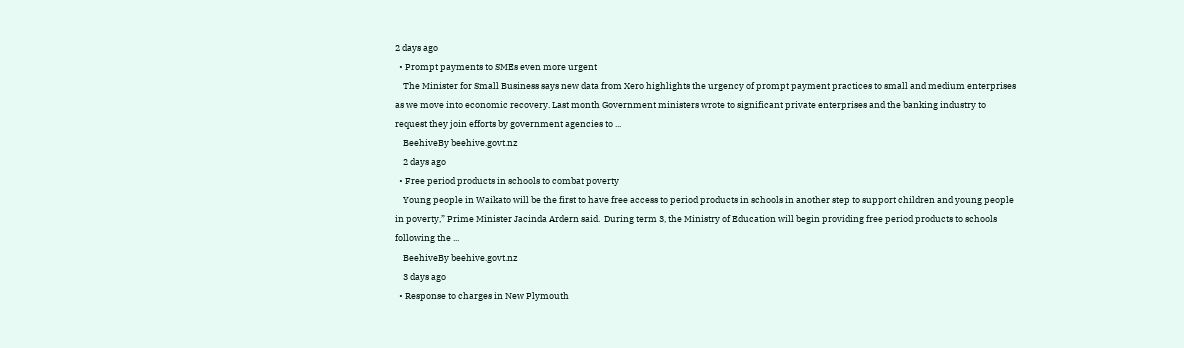2 days ago
  • Prompt payments to SMEs even more urgent
    The Minister for Small Business says new data from Xero highlights the urgency of prompt payment practices to small and medium enterprises as we move into economic recovery. Last month Government ministers wrote to significant private enterprises and the banking industry to request they join efforts by government agencies to ...
    BeehiveBy beehive.govt.nz
    2 days ago
  • Free period products in schools to combat poverty
    Young people in Waikato will be the first to have free access to period products in schools in another step to support children and young people in poverty,” Prime Minister Jacinda Ardern said.  During term 3, the Ministry of Education will begin providing free period products to schools following the ...
    BeehiveBy beehive.govt.nz
    3 days ago
  • Response to charges in New Plymouth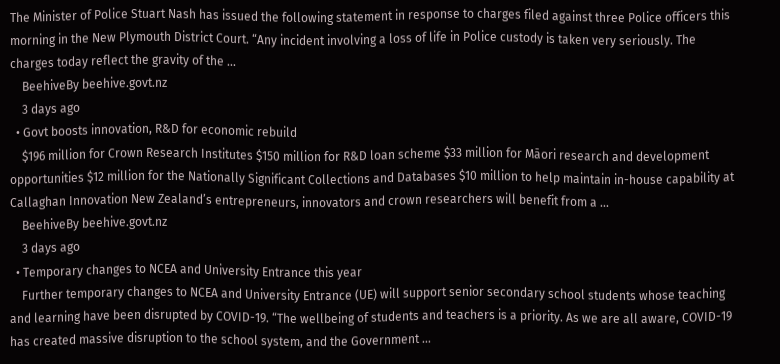The Minister of Police Stuart Nash has issued the following statement in response to charges filed against three Police officers this morning in the New Plymouth District Court. “Any incident involving a loss of life in Police custody is taken very seriously. The charges today reflect the gravity of the ...
    BeehiveBy beehive.govt.nz
    3 days ago
  • Govt boosts innovation, R&D for economic rebuild
    $196 million for Crown Research Institutes $150 million for R&D loan scheme $33 million for Māori research and development opportunities $12 million for the Nationally Significant Collections and Databases $10 million to help maintain in-house capability at Callaghan Innovation New Zealand’s entrepreneurs, innovators and crown researchers will benefit from a ...
    BeehiveBy beehive.govt.nz
    3 days ago
  • Temporary changes to NCEA and University Entrance this year
    Further temporary changes to NCEA and University Entrance (UE) will support senior secondary school students whose teaching and learning have been disrupted by COVID-19. “The wellbeing of students and teachers is a priority. As we are all aware, COVID-19 has created massive disruption to the school system, and the Government ...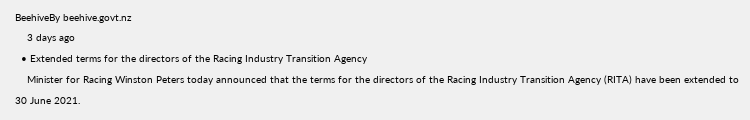BeehiveBy beehive.govt.nz
    3 days ago
  • Extended terms for the directors of the Racing Industry Transition Agency
    Minister for Racing Winston Peters today announced that the terms for the directors of the Racing Industry Transition Agency (RITA) have been extended to 30 June 2021.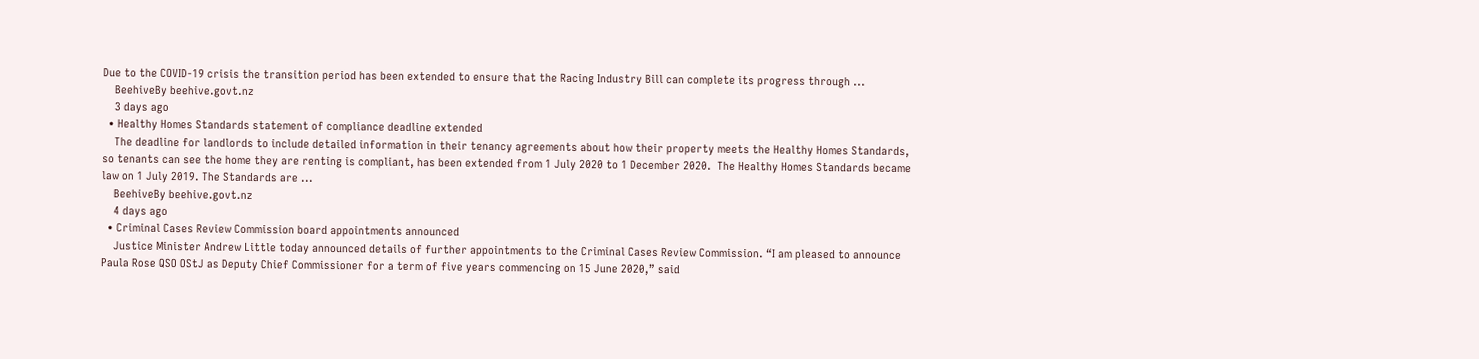Due to the COVID-19 crisis the transition period has been extended to ensure that the Racing Industry Bill can complete its progress through ...
    BeehiveBy beehive.govt.nz
    3 days ago
  • Healthy Homes Standards statement of compliance deadline extended
    The deadline for landlords to include detailed information in their tenancy agreements about how their property meets the Healthy Homes Standards, so tenants can see the home they are renting is compliant, has been extended from 1 July 2020 to 1 December 2020.  The Healthy Homes Standards became law on 1 July 2019. The Standards are ...
    BeehiveBy beehive.govt.nz
    4 days ago
  • Criminal Cases Review Commission board appointments announced
    Justice Minister Andrew Little today announced details of further appointments to the Criminal Cases Review Commission. “I am pleased to announce Paula Rose QSO OStJ as Deputy Chief Commissioner for a term of five years commencing on 15 June 2020,” said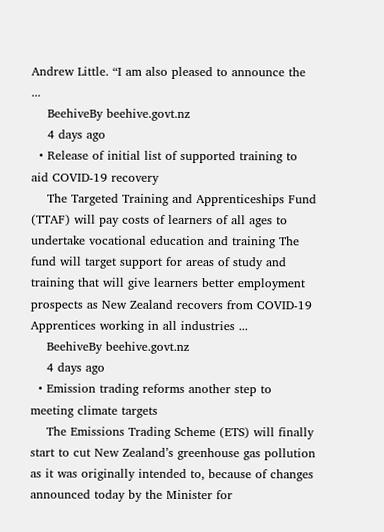Andrew Little. “I am also pleased to announce the ...
    BeehiveBy beehive.govt.nz
    4 days ago
  • Release of initial list of supported training to aid COVID-19 recovery
    The Targeted Training and Apprenticeships Fund (TTAF) will pay costs of learners of all ages to undertake vocational education and training The fund will target support for areas of study and training that will give learners better employment prospects as New Zealand recovers from COVID-19 Apprentices working in all industries ...
    BeehiveBy beehive.govt.nz
    4 days ago
  • Emission trading reforms another step to meeting climate targets
    The Emissions Trading Scheme (ETS) will finally start to cut New Zealand’s greenhouse gas pollution as it was originally intended to, because of changes announced today by the Minister for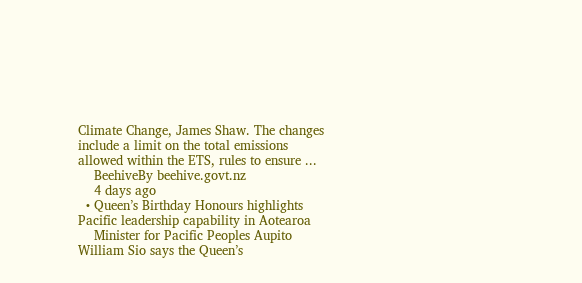Climate Change, James Shaw. The changes include a limit on the total emissions allowed within the ETS, rules to ensure ...
    BeehiveBy beehive.govt.nz
    4 days ago
  • Queen’s Birthday Honours highlights Pacific leadership capability in Aotearoa
    Minister for Pacific Peoples Aupito William Sio says the Queen’s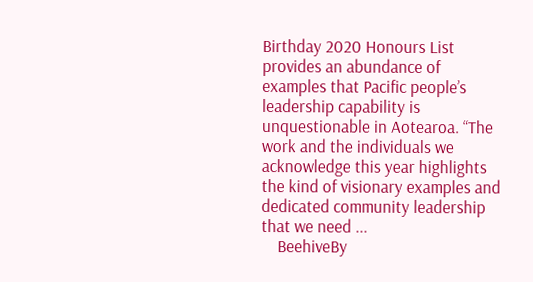Birthday 2020 Honours List provides an abundance of examples that Pacific people’s leadership capability is unquestionable in Aotearoa. “The work and the individuals we acknowledge this year highlights the kind of visionary examples and dedicated community leadership that we need ...
    BeehiveBy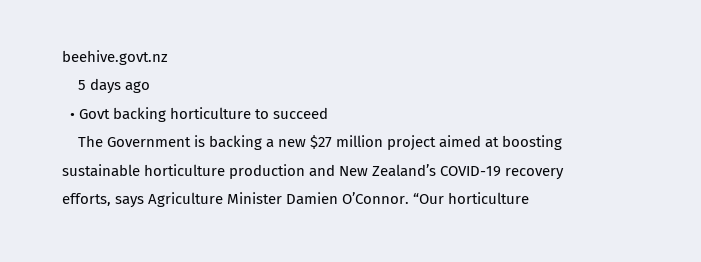beehive.govt.nz
    5 days ago
  • Govt backing horticulture to succeed
    The Government is backing a new $27 million project aimed at boosting sustainable horticulture production and New Zealand’s COVID-19 recovery efforts, says Agriculture Minister Damien O’Connor. “Our horticulture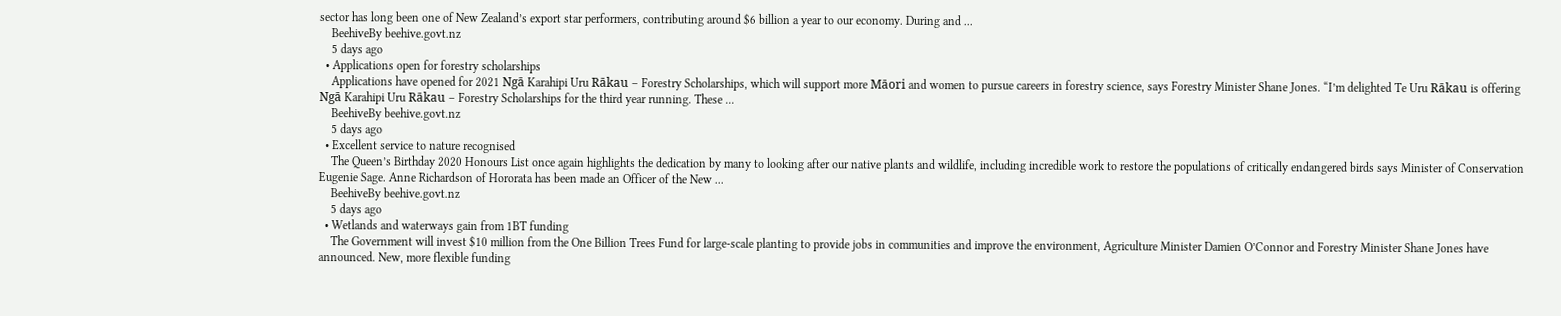sector has long been one of New Zealand’s export star performers, contributing around $6 billion a year to our economy. During and ...
    BeehiveBy beehive.govt.nz
    5 days ago
  • Applications open for forestry scholarships
    Applications have opened for 2021 Ngā Karahipi Uru Rākau – Forestry Scholarships, which will support more Māori and women to pursue careers in forestry science, says Forestry Minister Shane Jones. “I’m delighted Te Uru Rākau is offering Ngā Karahipi Uru Rākau – Forestry Scholarships for the third year running. These ...
    BeehiveBy beehive.govt.nz
    5 days ago
  • Excellent service to nature recognised
    The Queen’s Birthday 2020 Honours List once again highlights the dedication by many to looking after our native plants and wildlife, including incredible work to restore the populations of critically endangered birds says Minister of Conservation Eugenie Sage. Anne Richardson of Hororata has been made an Officer of the New ...
    BeehiveBy beehive.govt.nz
    5 days ago
  • Wetlands and waterways gain from 1BT funding
    The Government will invest $10 million from the One Billion Trees Fund for large-scale planting to provide jobs in communities and improve the environment, Agriculture Minister Damien O’Connor and Forestry Minister Shane Jones have announced. New, more flexible funding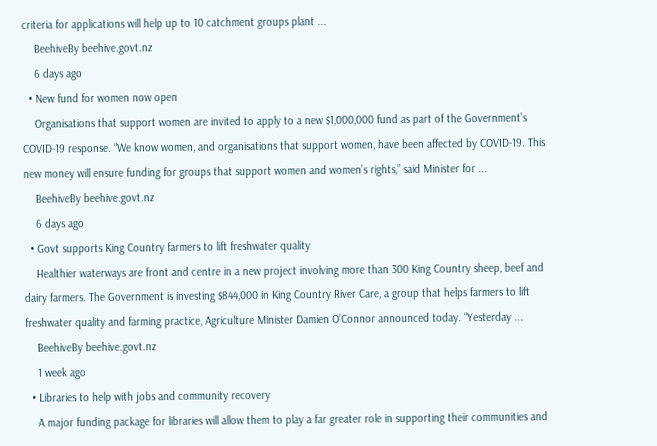criteria for applications will help up to 10 catchment groups plant ...
    BeehiveBy beehive.govt.nz
    6 days ago
  • New fund for women now open
    Organisations that support women are invited to apply to a new $1,000,000 fund as part of the Government’s COVID-19 response. “We know women, and organisations that support women, have been affected by COVID-19. This new money will ensure funding for groups that support women and women’s rights,” said Minister for ...
    BeehiveBy beehive.govt.nz
    6 days ago
  • Govt supports King Country farmers to lift freshwater quality
    Healthier waterways are front and centre in a new project involving more than 300 King Country sheep, beef and dairy farmers. The Government is investing $844,000 in King Country River Care, a group that helps farmers to lift freshwater quality and farming practice, Agriculture Minister Damien O’Connor announced today. “Yesterday ...
    BeehiveBy beehive.govt.nz
    1 week ago
  • Libraries to help with jobs and community recovery
    A major funding package for libraries will allow them to play a far greater role in supporting their communities and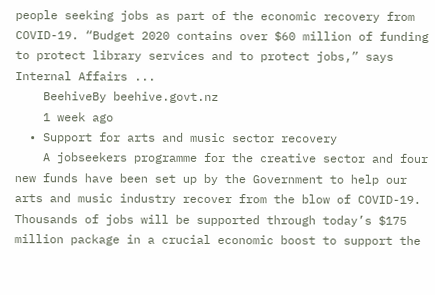people seeking jobs as part of the economic recovery from COVID-19. “Budget 2020 contains over $60 million of funding to protect library services and to protect jobs,” says Internal Affairs ...
    BeehiveBy beehive.govt.nz
    1 week ago
  • Support for arts and music sector recovery
    A jobseekers programme for the creative sector and four new funds have been set up by the Government to help our arts and music industry recover from the blow of COVID-19. Thousands of jobs will be supported through today’s $175 million package in a crucial economic boost to support the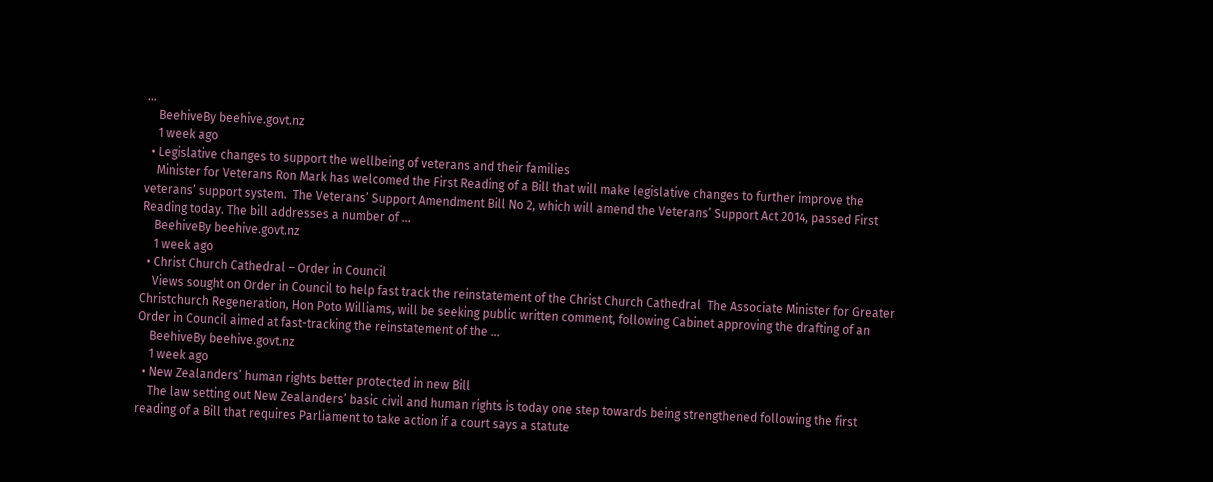...
    BeehiveBy beehive.govt.nz
    1 week ago
  • Legislative changes to support the wellbeing of veterans and their families
    Minister for Veterans Ron Mark has welcomed the First Reading of a Bill that will make legislative changes to further improve the veterans’ support system.  The Veterans’ Support Amendment Bill No 2, which will amend the Veterans’ Support Act 2014, passed First Reading today. The bill addresses a number of ...
    BeehiveBy beehive.govt.nz
    1 week ago
  • Christ Church Cathedral – Order in Council
    Views sought on Order in Council to help fast track the reinstatement of the Christ Church Cathedral  The Associate Minister for Greater Christchurch Regeneration, Hon Poto Williams, will be seeking public written comment, following Cabinet approving the drafting of an Order in Council aimed at fast-tracking the reinstatement of the ...
    BeehiveBy beehive.govt.nz
    1 week ago
  • New Zealanders’ human rights better protected in new Bill
    The law setting out New Zealanders’ basic civil and human rights is today one step towards being strengthened following the first reading of a Bill that requires Parliament to take action if a court says a statute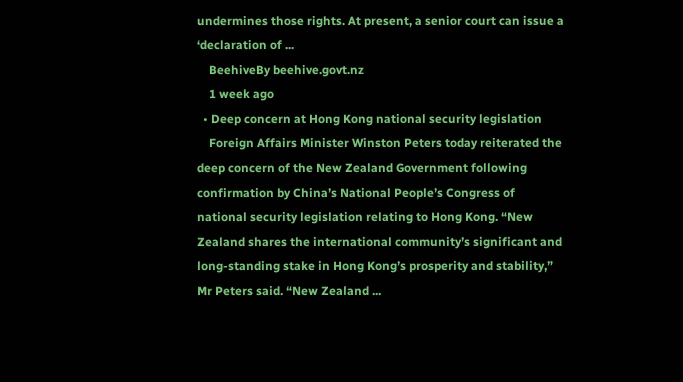undermines those rights. At present, a senior court can issue a ‘declaration of ...
    BeehiveBy beehive.govt.nz
    1 week ago
  • Deep concern at Hong Kong national security legislation
    Foreign Affairs Minister Winston Peters today reiterated the deep concern of the New Zealand Government following confirmation by China’s National People’s Congress of national security legislation relating to Hong Kong. “New Zealand shares the international community’s significant and long-standing stake in Hong Kong’s prosperity and stability,” Mr Peters said. “New Zealand ...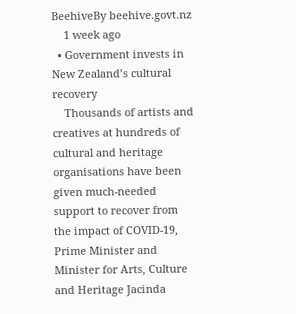BeehiveBy beehive.govt.nz
    1 week ago
  • Government invests in New Zealand’s cultural recovery
    Thousands of artists and creatives at hundreds of cultural and heritage organisations have been given much-needed support to recover from the impact of COVID-19, Prime Minister and Minister for Arts, Culture and Heritage Jacinda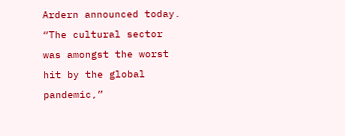Ardern announced today. “The cultural sector was amongst the worst hit by the global pandemic,”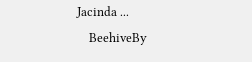Jacinda ...
    BeehiveBy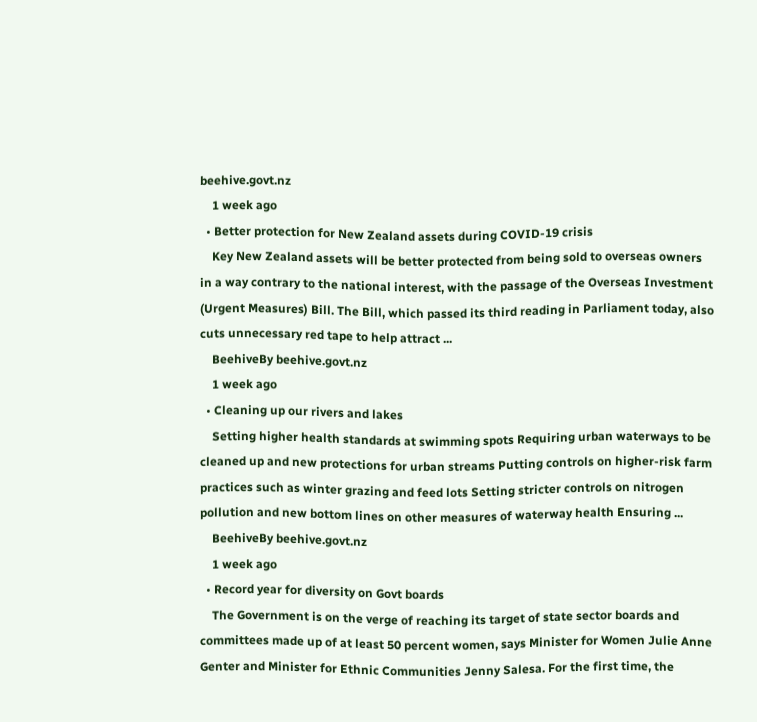beehive.govt.nz
    1 week ago
  • Better protection for New Zealand assets during COVID-19 crisis
    Key New Zealand assets will be better protected from being sold to overseas owners in a way contrary to the national interest, with the passage of the Overseas Investment (Urgent Measures) Bill. The Bill, which passed its third reading in Parliament today, also cuts unnecessary red tape to help attract ...
    BeehiveBy beehive.govt.nz
    1 week ago
  • Cleaning up our rivers and lakes
    Setting higher health standards at swimming spots Requiring urban waterways to be cleaned up and new protections for urban streams Putting controls on higher-risk farm practices such as winter grazing and feed lots Setting stricter controls on nitrogen pollution and new bottom lines on other measures of waterway health Ensuring ...
    BeehiveBy beehive.govt.nz
    1 week ago
  • Record year for diversity on Govt boards
    The Government is on the verge of reaching its target of state sector boards and committees made up of at least 50 percent women, says Minister for Women Julie Anne Genter and Minister for Ethnic Communities Jenny Salesa. For the first time, the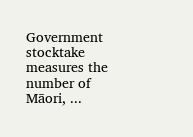Government stocktake measures the number of Māori, ...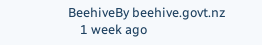BeehiveBy beehive.govt.nz
    1 week ago